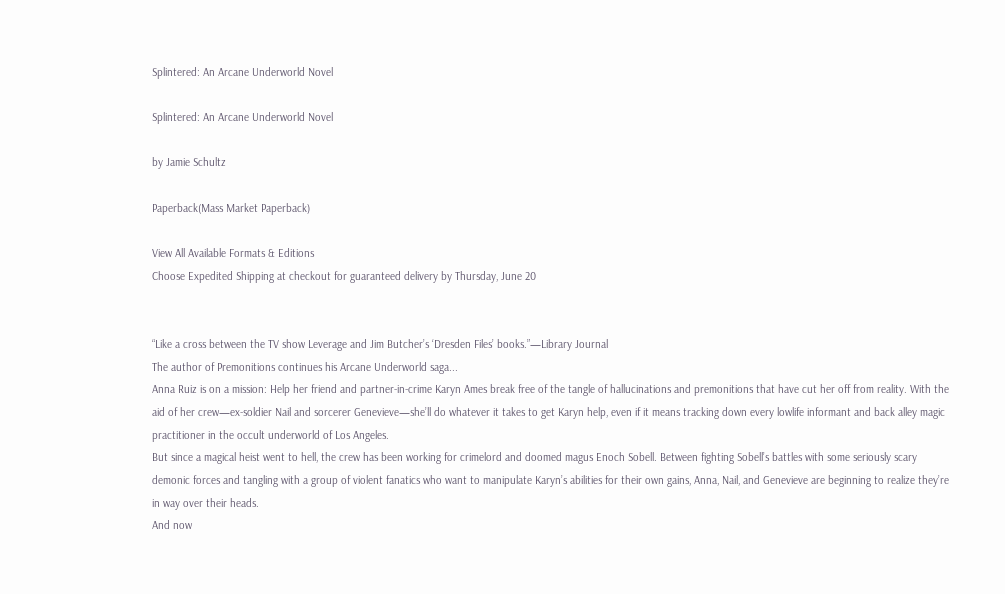Splintered: An Arcane Underworld Novel

Splintered: An Arcane Underworld Novel

by Jamie Schultz

Paperback(Mass Market Paperback)

View All Available Formats & Editions
Choose Expedited Shipping at checkout for guaranteed delivery by Thursday, June 20


“Like a cross between the TV show Leverage and Jim Butcher’s ‘Dresden Files’ books.”—Library Journal
The author of Premonitions continues his Arcane Underworld saga...
Anna Ruiz is on a mission: Help her friend and partner-in-crime Karyn Ames break free of the tangle of hallucinations and premonitions that have cut her off from reality. With the aid of her crew—ex-soldier Nail and sorcerer Genevieve—she’ll do whatever it takes to get Karyn help, even if it means tracking down every lowlife informant and back alley magic practitioner in the occult underworld of Los Angeles.
But since a magical heist went to hell, the crew has been working for crimelord and doomed magus Enoch Sobell. Between fighting Sobell’s battles with some seriously scary demonic forces and tangling with a group of violent fanatics who want to manipulate Karyn’s abilities for their own gains, Anna, Nail, and Genevieve are beginning to realize they’re in way over their heads.
And now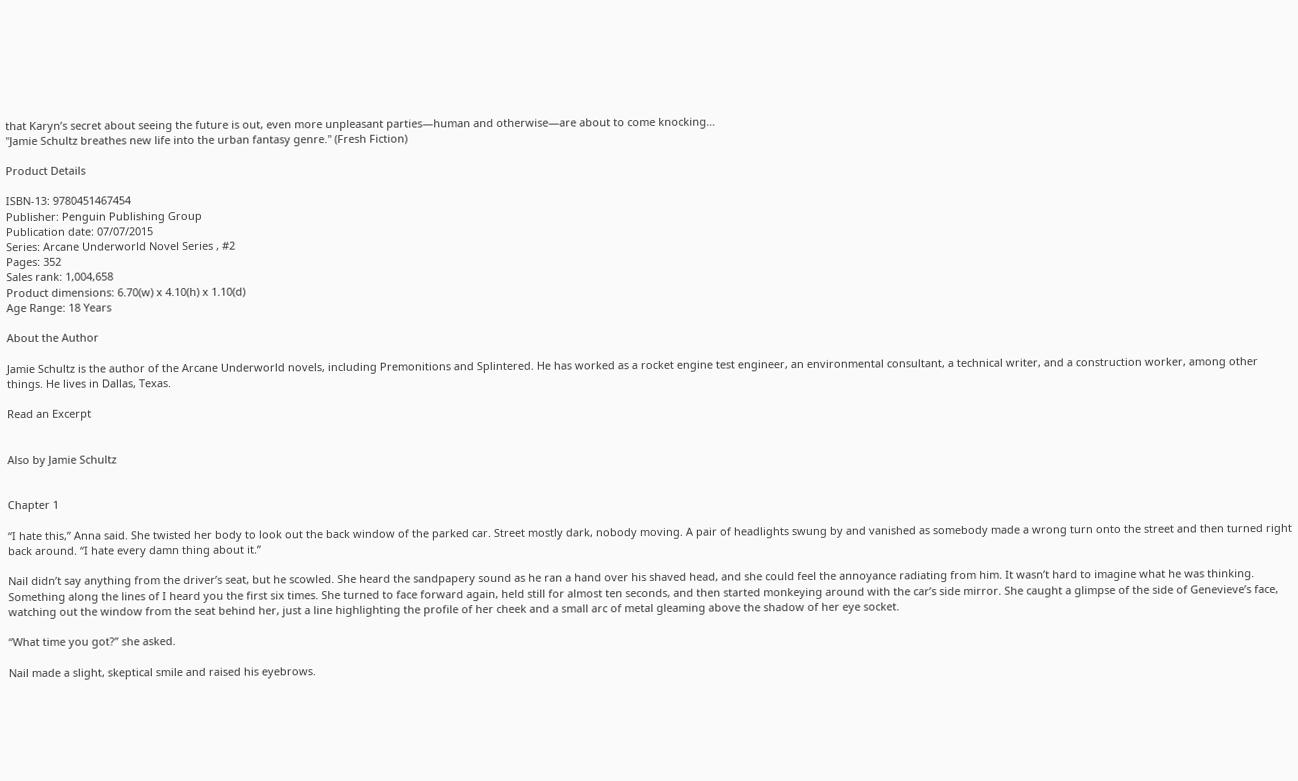that Karyn’s secret about seeing the future is out, even more unpleasant parties—human and otherwise—are about to come knocking…
"Jamie Schultz breathes new life into the urban fantasy genre." (Fresh Fiction)

Product Details

ISBN-13: 9780451467454
Publisher: Penguin Publishing Group
Publication date: 07/07/2015
Series: Arcane Underworld Novel Series , #2
Pages: 352
Sales rank: 1,004,658
Product dimensions: 6.70(w) x 4.10(h) x 1.10(d)
Age Range: 18 Years

About the Author

Jamie Schultz is the author of the Arcane Underworld novels, including Premonitions and Splintered. He has worked as a rocket engine test engineer, an environmental consultant, a technical writer, and a construction worker, among other things. He lives in Dallas, Texas.

Read an Excerpt


Also by Jamie Schultz


Chapter 1

“I hate this,” Anna said. She twisted her body to look out the back window of the parked car. Street mostly dark, nobody moving. A pair of headlights swung by and vanished as somebody made a wrong turn onto the street and then turned right back around. “I hate every damn thing about it.”

Nail didn’t say anything from the driver’s seat, but he scowled. She heard the sandpapery sound as he ran a hand over his shaved head, and she could feel the annoyance radiating from him. It wasn’t hard to imagine what he was thinking. Something along the lines of I heard you the first six times. She turned to face forward again, held still for almost ten seconds, and then started monkeying around with the car’s side mirror. She caught a glimpse of the side of Genevieve’s face, watching out the window from the seat behind her, just a line highlighting the profile of her cheek and a small arc of metal gleaming above the shadow of her eye socket.

“What time you got?” she asked.

Nail made a slight, skeptical smile and raised his eyebrows.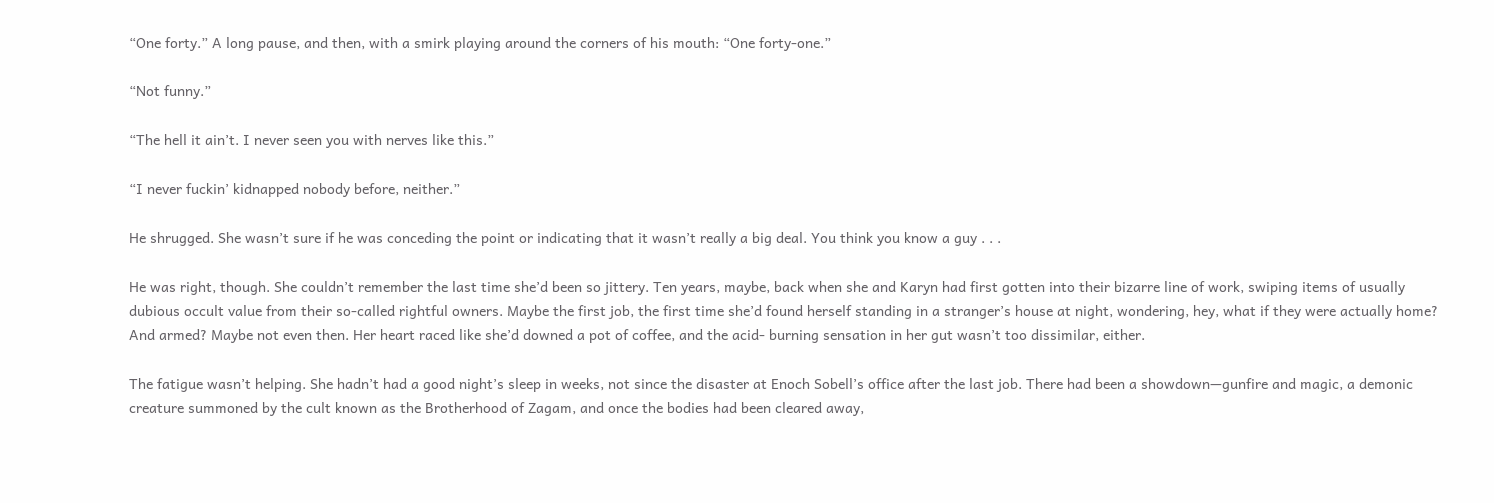“One forty.” A long pause, and then, with a smirk playing around the corners of his mouth: “One forty-one.”

“Not funny.”

“The hell it ain’t. I never seen you with nerves like this.”

“I never fuckin’ kidnapped nobody before, neither.”

He shrugged. She wasn’t sure if he was conceding the point or indicating that it wasn’t really a big deal. You think you know a guy . . .

He was right, though. She couldn’t remember the last time she’d been so jittery. Ten years, maybe, back when she and Karyn had first gotten into their bizarre line of work, swiping items of usually dubious occult value from their so-called rightful owners. Maybe the first job, the first time she’d found herself standing in a stranger’s house at night, wondering, hey, what if they were actually home? And armed? Maybe not even then. Her heart raced like she’d downed a pot of coffee, and the acid- burning sensation in her gut wasn’t too dissimilar, either.

The fatigue wasn’t helping. She hadn’t had a good night’s sleep in weeks, not since the disaster at Enoch Sobell’s office after the last job. There had been a showdown—gunfire and magic, a demonic creature summoned by the cult known as the Brotherhood of Zagam, and once the bodies had been cleared away,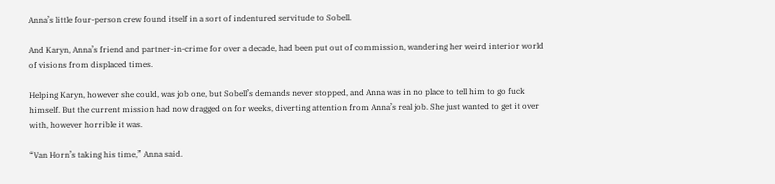Anna’s little four-person crew found itself in a sort of indentured servitude to Sobell.

And Karyn, Anna’s friend and partner-in-crime for over a decade, had been put out of commission, wandering her weird interior world of visions from displaced times.

Helping Karyn, however she could, was job one, but Sobell’s demands never stopped, and Anna was in no place to tell him to go fuck himself. But the current mission had now dragged on for weeks, diverting attention from Anna’s real job. She just wanted to get it over with, however horrible it was.

“Van Horn’s taking his time,” Anna said.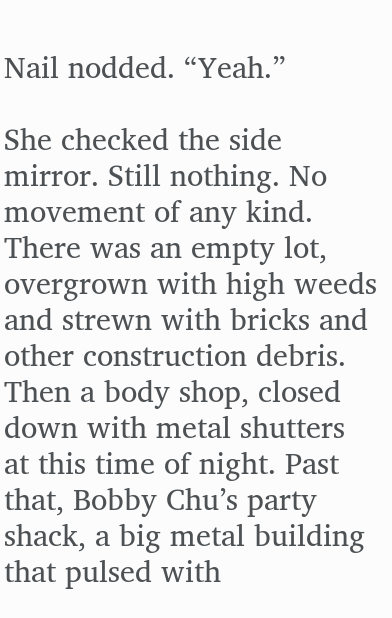Nail nodded. “Yeah.”

She checked the side mirror. Still nothing. No movement of any kind. There was an empty lot, overgrown with high weeds and strewn with bricks and other construction debris. Then a body shop, closed down with metal shutters at this time of night. Past that, Bobby Chu’s party shack, a big metal building that pulsed with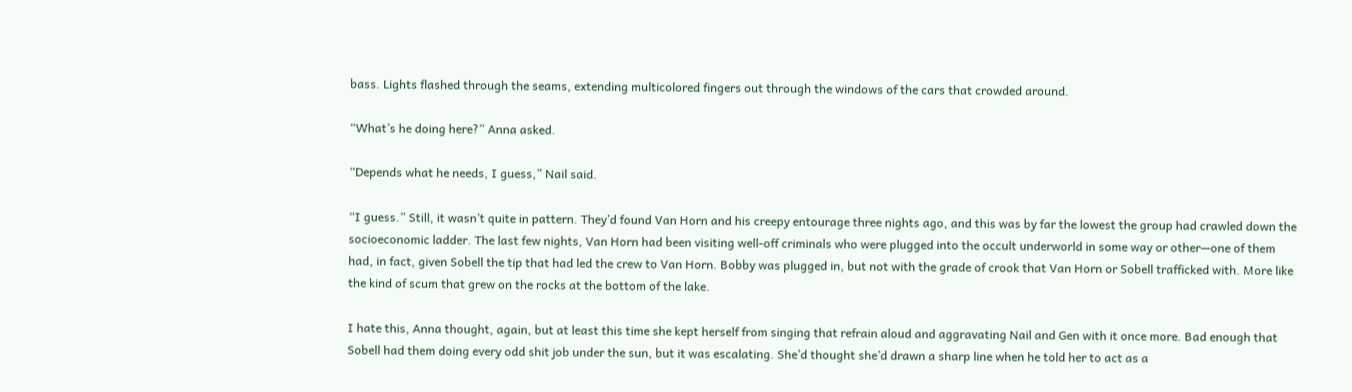bass. Lights flashed through the seams, extending multicolored fingers out through the windows of the cars that crowded around.

“What’s he doing here?” Anna asked.

“Depends what he needs, I guess,” Nail said.

“I guess.” Still, it wasn’t quite in pattern. They’d found Van Horn and his creepy entourage three nights ago, and this was by far the lowest the group had crawled down the socioeconomic ladder. The last few nights, Van Horn had been visiting well-off criminals who were plugged into the occult underworld in some way or other—one of them had, in fact, given Sobell the tip that had led the crew to Van Horn. Bobby was plugged in, but not with the grade of crook that Van Horn or Sobell trafficked with. More like the kind of scum that grew on the rocks at the bottom of the lake.

I hate this, Anna thought, again, but at least this time she kept herself from singing that refrain aloud and aggravating Nail and Gen with it once more. Bad enough that Sobell had them doing every odd shit job under the sun, but it was escalating. She’d thought she’d drawn a sharp line when he told her to act as a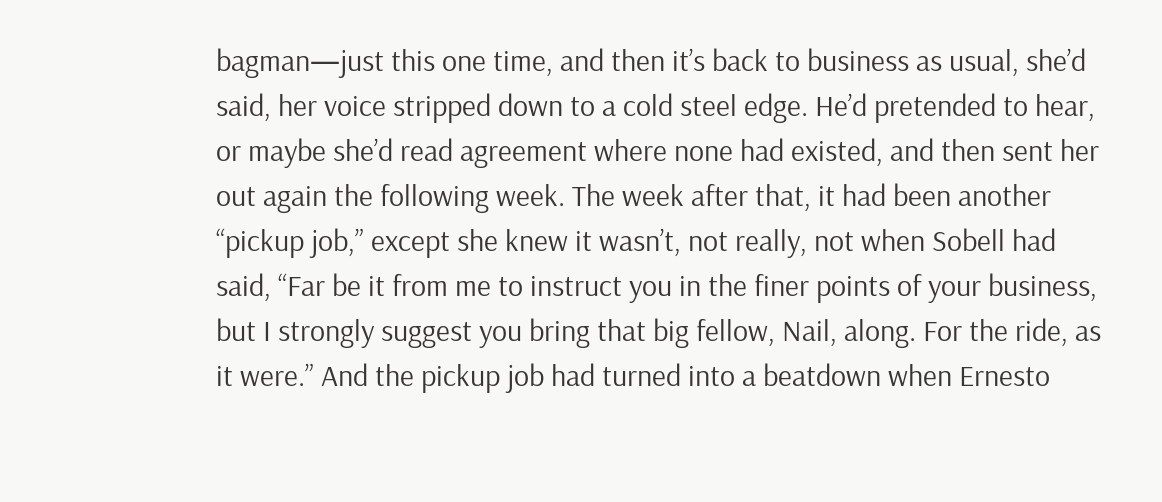bagman—just this one time, and then it’s back to business as usual, she’d said, her voice stripped down to a cold steel edge. He’d pretended to hear, or maybe she’d read agreement where none had existed, and then sent her out again the following week. The week after that, it had been another “pickup job,” except she knew it wasn’t, not really, not when Sobell had said, “Far be it from me to instruct you in the finer points of your business, but I strongly suggest you bring that big fellow, Nail, along. For the ride, as it were.” And the pickup job had turned into a beatdown when Ernesto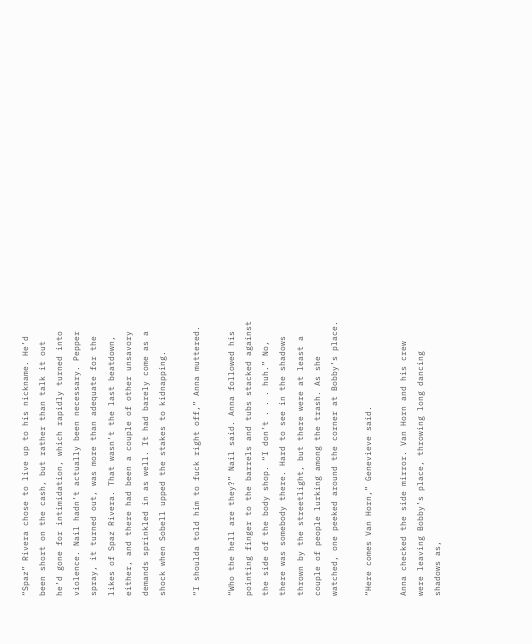“Spaz” Rivera chose to live up to his nickname. He’d been short on the cash, but rather than talk it out he’d gone for intimidation, which rapidly turned into violence. Nail hadn’t actually been necessary. Pepper spray, it turned out, was more than adequate for the likes of Spaz Rivera. That wasn’t the last beatdown, either, and there had been a couple of other unsavory demands sprinkled in as well. It had barely come as a shock when Sobell upped the stakes to kidnapping.

“I shoulda told him to fuck right off,” Anna muttered.

“Who the hell are they?” Nail said. Anna followed his pointing finger to the barrels and tubs stacked against the side of the body shop. “I don’t . . . huh.” No, there was somebody there. Hard to see in the shadows thrown by the streetlight, but there were at least a couple of people lurking among the trash. As she watched, one peeked around the corner at Bobby’s place.

“Here comes Van Horn,” Genevieve said.

Anna checked the side mirror. Van Horn and his crew were leaving Bobby’s place, throwing long dancing shadows as,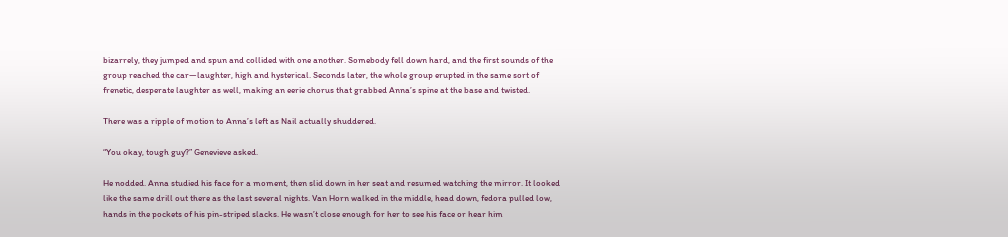bizarrely, they jumped and spun and collided with one another. Somebody fell down hard, and the first sounds of the group reached the car—laughter, high and hysterical. Seconds later, the whole group erupted in the same sort of frenetic, desperate laughter as well, making an eerie chorus that grabbed Anna’s spine at the base and twisted.

There was a ripple of motion to Anna’s left as Nail actually shuddered.

“You okay, tough guy?” Genevieve asked.

He nodded. Anna studied his face for a moment, then slid down in her seat and resumed watching the mirror. It looked like the same drill out there as the last several nights. Van Horn walked in the middle, head down, fedora pulled low, hands in the pockets of his pin-striped slacks. He wasn’t close enough for her to see his face or hear him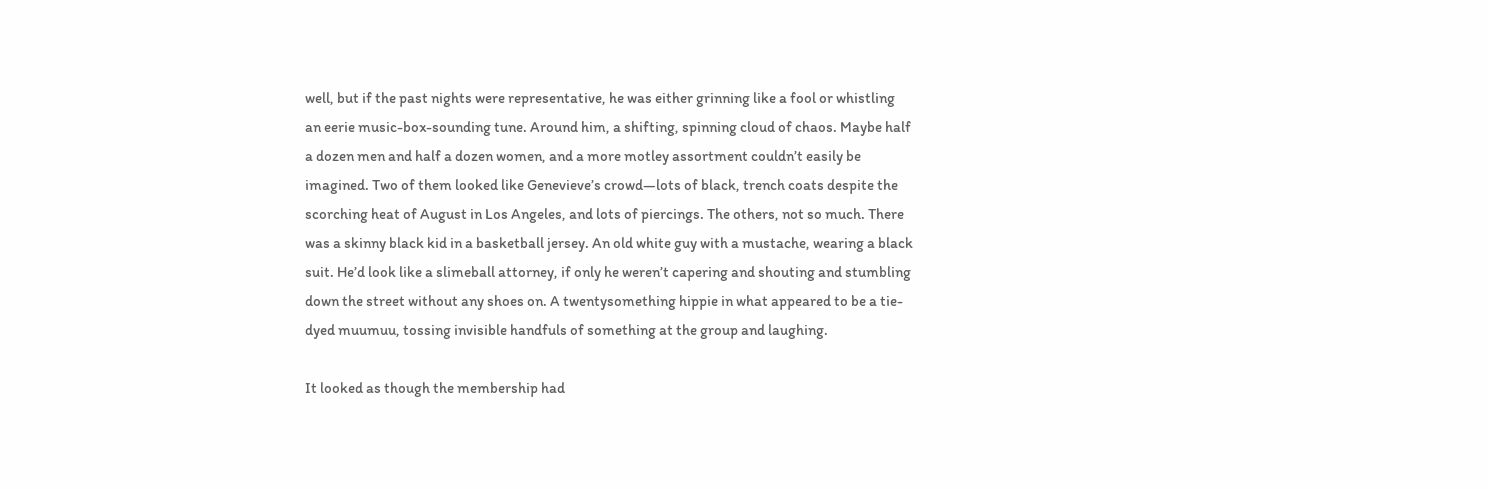well, but if the past nights were representative, he was either grinning like a fool or whistling an eerie music-box-sounding tune. Around him, a shifting, spinning cloud of chaos. Maybe half a dozen men and half a dozen women, and a more motley assortment couldn’t easily be imagined. Two of them looked like Genevieve’s crowd—lots of black, trench coats despite the scorching heat of August in Los Angeles, and lots of piercings. The others, not so much. There was a skinny black kid in a basketball jersey. An old white guy with a mustache, wearing a black suit. He’d look like a slimeball attorney, if only he weren’t capering and shouting and stumbling down the street without any shoes on. A twentysomething hippie in what appeared to be a tie-dyed muumuu, tossing invisible handfuls of something at the group and laughing.

It looked as though the membership had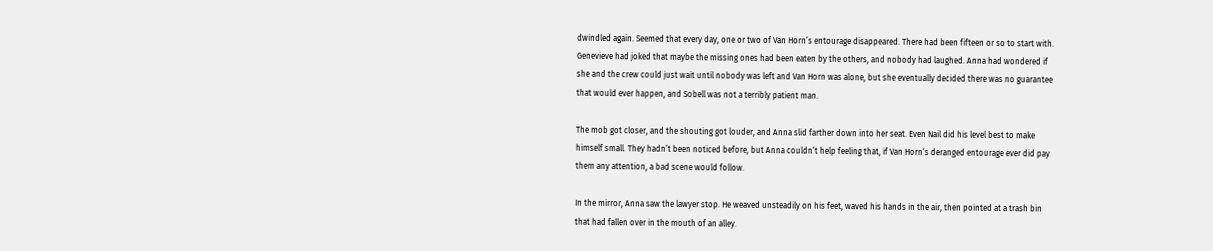dwindled again. Seemed that every day, one or two of Van Horn’s entourage disappeared. There had been fifteen or so to start with. Genevieve had joked that maybe the missing ones had been eaten by the others, and nobody had laughed. Anna had wondered if she and the crew could just wait until nobody was left and Van Horn was alone, but she eventually decided there was no guarantee that would ever happen, and Sobell was not a terribly patient man.

The mob got closer, and the shouting got louder, and Anna slid farther down into her seat. Even Nail did his level best to make himself small. They hadn’t been noticed before, but Anna couldn’t help feeling that, if Van Horn’s deranged entourage ever did pay them any attention, a bad scene would follow.

In the mirror, Anna saw the lawyer stop. He weaved unsteadily on his feet, waved his hands in the air, then pointed at a trash bin that had fallen over in the mouth of an alley.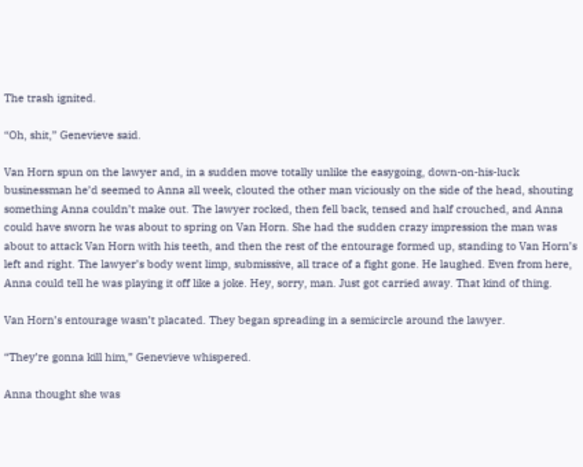The trash ignited.

“Oh, shit,” Genevieve said.

Van Horn spun on the lawyer and, in a sudden move totally unlike the easygoing, down-on-his-luck businessman he’d seemed to Anna all week, clouted the other man viciously on the side of the head, shouting something Anna couldn’t make out. The lawyer rocked, then fell back, tensed and half crouched, and Anna could have sworn he was about to spring on Van Horn. She had the sudden crazy impression the man was about to attack Van Horn with his teeth, and then the rest of the entourage formed up, standing to Van Horn’s left and right. The lawyer’s body went limp, submissive, all trace of a fight gone. He laughed. Even from here, Anna could tell he was playing it off like a joke. Hey, sorry, man. Just got carried away. That kind of thing.

Van Horn’s entourage wasn’t placated. They began spreading in a semicircle around the lawyer.

“They’re gonna kill him,” Genevieve whispered.

Anna thought she was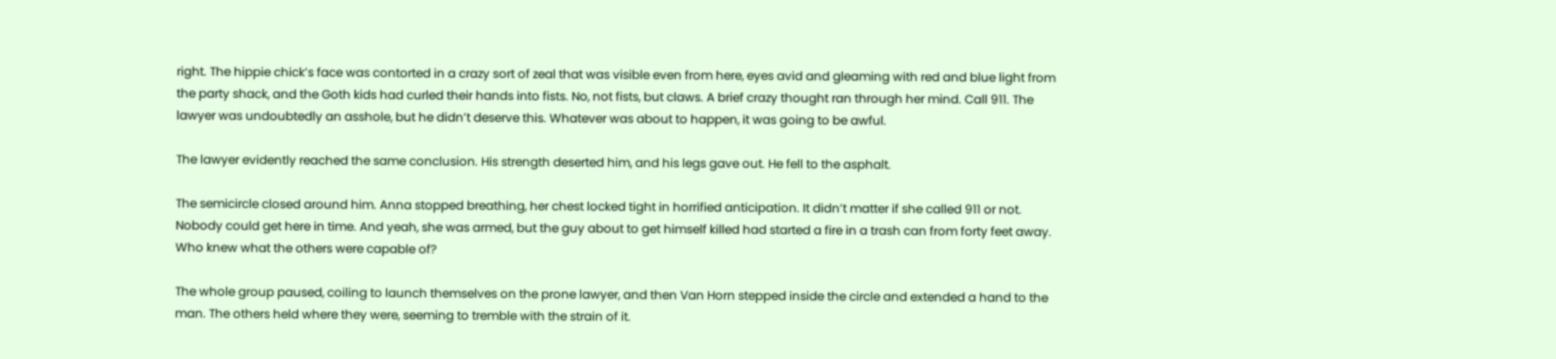right. The hippie chick’s face was contorted in a crazy sort of zeal that was visible even from here, eyes avid and gleaming with red and blue light from the party shack, and the Goth kids had curled their hands into fists. No, not fists, but claws. A brief crazy thought ran through her mind. Call 911. The lawyer was undoubtedly an asshole, but he didn’t deserve this. Whatever was about to happen, it was going to be awful.

The lawyer evidently reached the same conclusion. His strength deserted him, and his legs gave out. He fell to the asphalt.

The semicircle closed around him. Anna stopped breathing, her chest locked tight in horrified anticipation. It didn’t matter if she called 911 or not. Nobody could get here in time. And yeah, she was armed, but the guy about to get himself killed had started a fire in a trash can from forty feet away. Who knew what the others were capable of?

The whole group paused, coiling to launch themselves on the prone lawyer, and then Van Horn stepped inside the circle and extended a hand to the man. The others held where they were, seeming to tremble with the strain of it.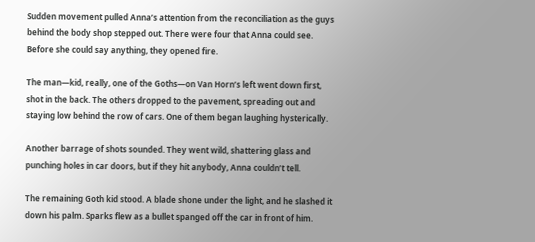Sudden movement pulled Anna’s attention from the reconciliation as the guys behind the body shop stepped out. There were four that Anna could see. Before she could say anything, they opened fire.

The man—kid, really, one of the Goths—on Van Horn’s left went down first, shot in the back. The others dropped to the pavement, spreading out and staying low behind the row of cars. One of them began laughing hysterically.

Another barrage of shots sounded. They went wild, shattering glass and punching holes in car doors, but if they hit anybody, Anna couldn’t tell.

The remaining Goth kid stood. A blade shone under the light, and he slashed it down his palm. Sparks flew as a bullet spanged off the car in front of him.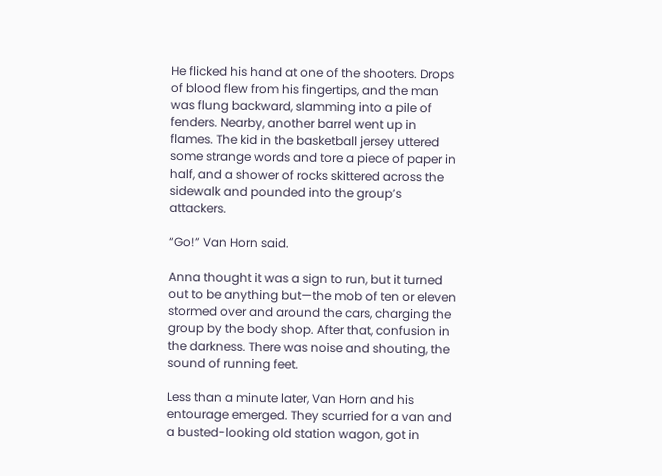He flicked his hand at one of the shooters. Drops of blood flew from his fingertips, and the man was flung backward, slamming into a pile of fenders. Nearby, another barrel went up in flames. The kid in the basketball jersey uttered some strange words and tore a piece of paper in half, and a shower of rocks skittered across the sidewalk and pounded into the group’s attackers.

“Go!” Van Horn said.

Anna thought it was a sign to run, but it turned out to be anything but—the mob of ten or eleven stormed over and around the cars, charging the group by the body shop. After that, confusion in the darkness. There was noise and shouting, the sound of running feet.

Less than a minute later, Van Horn and his entourage emerged. They scurried for a van and a busted-looking old station wagon, got in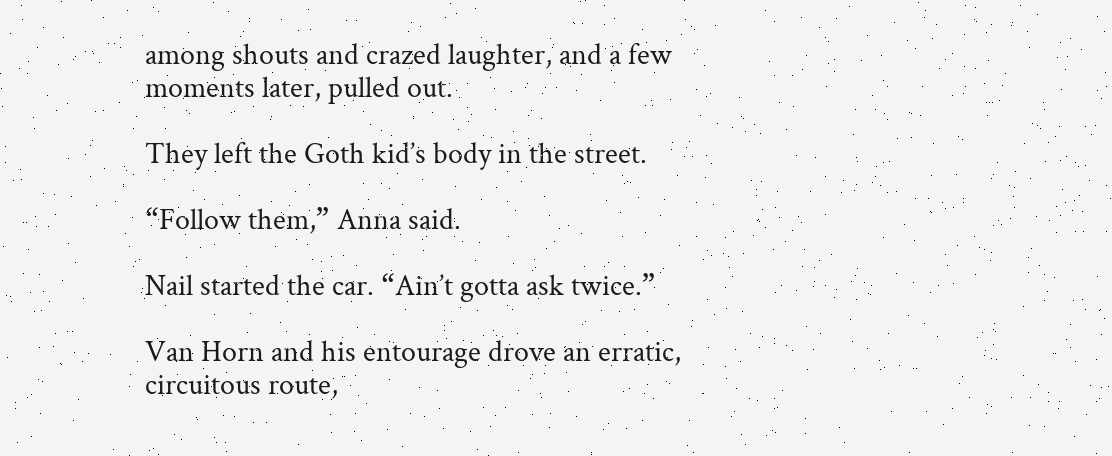among shouts and crazed laughter, and a few moments later, pulled out.

They left the Goth kid’s body in the street.

“Follow them,” Anna said.

Nail started the car. “Ain’t gotta ask twice.”

Van Horn and his entourage drove an erratic, circuitous route,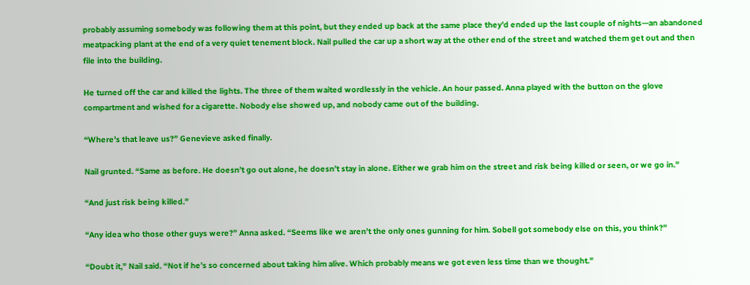probably assuming somebody was following them at this point, but they ended up back at the same place they’d ended up the last couple of nights—an abandoned meatpacking plant at the end of a very quiet tenement block. Nail pulled the car up a short way at the other end of the street and watched them get out and then file into the building.

He turned off the car and killed the lights. The three of them waited wordlessly in the vehicle. An hour passed. Anna played with the button on the glove compartment and wished for a cigarette. Nobody else showed up, and nobody came out of the building.

“Where’s that leave us?” Genevieve asked finally.

Nail grunted. “Same as before. He doesn’t go out alone, he doesn’t stay in alone. Either we grab him on the street and risk being killed or seen, or we go in.”

“And just risk being killed.”

“Any idea who those other guys were?” Anna asked. “Seems like we aren’t the only ones gunning for him. Sobell got somebody else on this, you think?”

“Doubt it,” Nail said. “Not if he’s so concerned about taking him alive. Which probably means we got even less time than we thought.”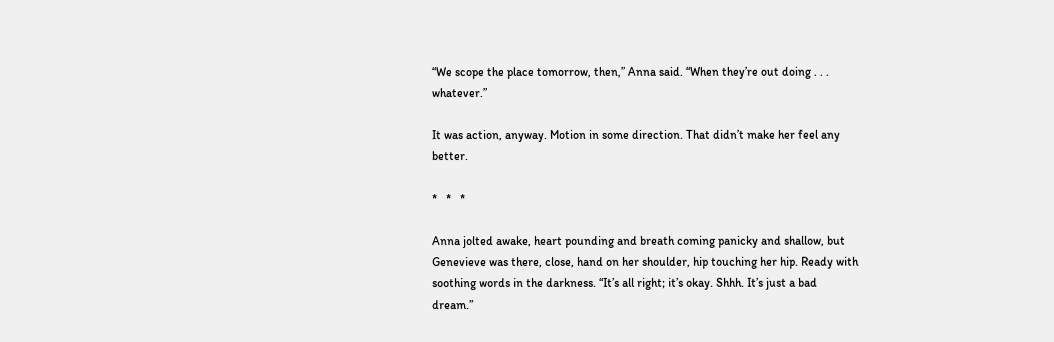“We scope the place tomorrow, then,” Anna said. “When they’re out doing . . . whatever.”

It was action, anyway. Motion in some direction. That didn’t make her feel any better.

*   *   *

Anna jolted awake, heart pounding and breath coming panicky and shallow, but Genevieve was there, close, hand on her shoulder, hip touching her hip. Ready with soothing words in the darkness. “It’s all right; it’s okay. Shhh. It’s just a bad dream.”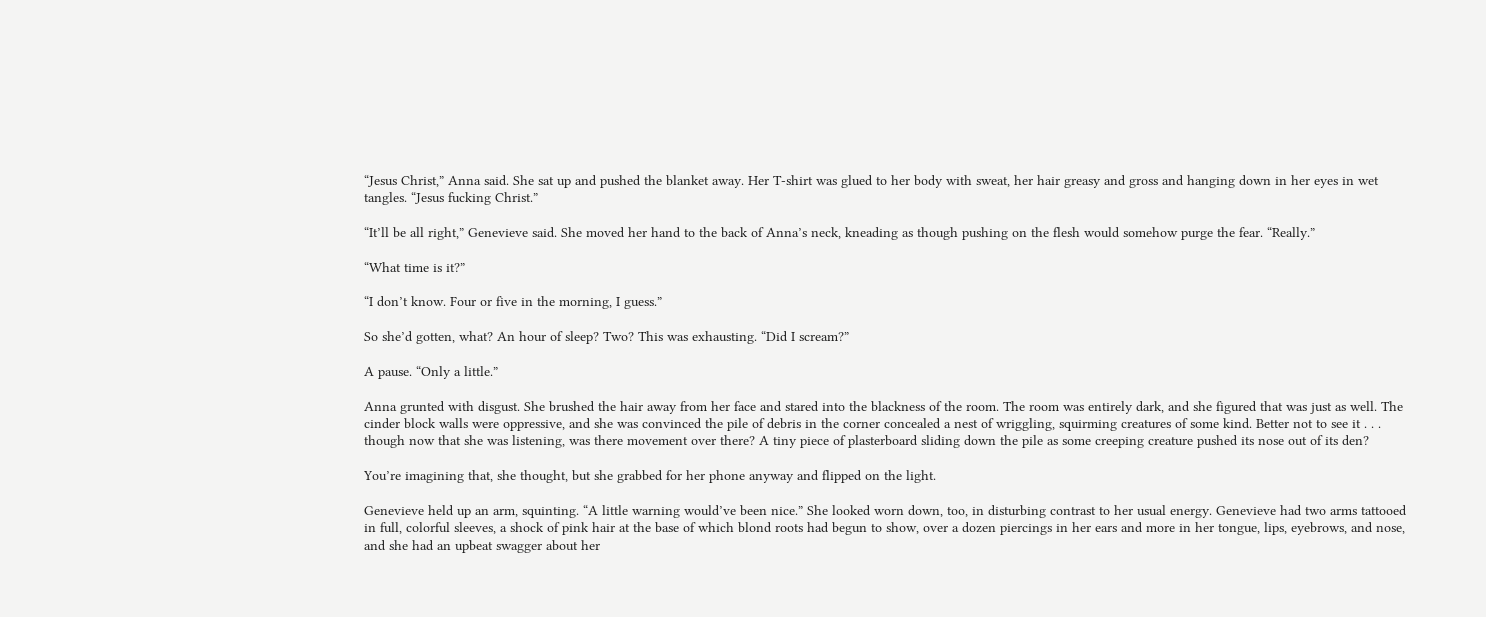“Jesus Christ,” Anna said. She sat up and pushed the blanket away. Her T-shirt was glued to her body with sweat, her hair greasy and gross and hanging down in her eyes in wet tangles. “Jesus fucking Christ.”

“It’ll be all right,” Genevieve said. She moved her hand to the back of Anna’s neck, kneading as though pushing on the flesh would somehow purge the fear. “Really.”

“What time is it?”

“I don’t know. Four or five in the morning, I guess.”

So she’d gotten, what? An hour of sleep? Two? This was exhausting. “Did I scream?”

A pause. “Only a little.”

Anna grunted with disgust. She brushed the hair away from her face and stared into the blackness of the room. The room was entirely dark, and she figured that was just as well. The cinder block walls were oppressive, and she was convinced the pile of debris in the corner concealed a nest of wriggling, squirming creatures of some kind. Better not to see it . . . though now that she was listening, was there movement over there? A tiny piece of plasterboard sliding down the pile as some creeping creature pushed its nose out of its den?

You’re imagining that, she thought, but she grabbed for her phone anyway and flipped on the light.

Genevieve held up an arm, squinting. “A little warning would’ve been nice.” She looked worn down, too, in disturbing contrast to her usual energy. Genevieve had two arms tattooed in full, colorful sleeves, a shock of pink hair at the base of which blond roots had begun to show, over a dozen piercings in her ears and more in her tongue, lips, eyebrows, and nose, and she had an upbeat swagger about her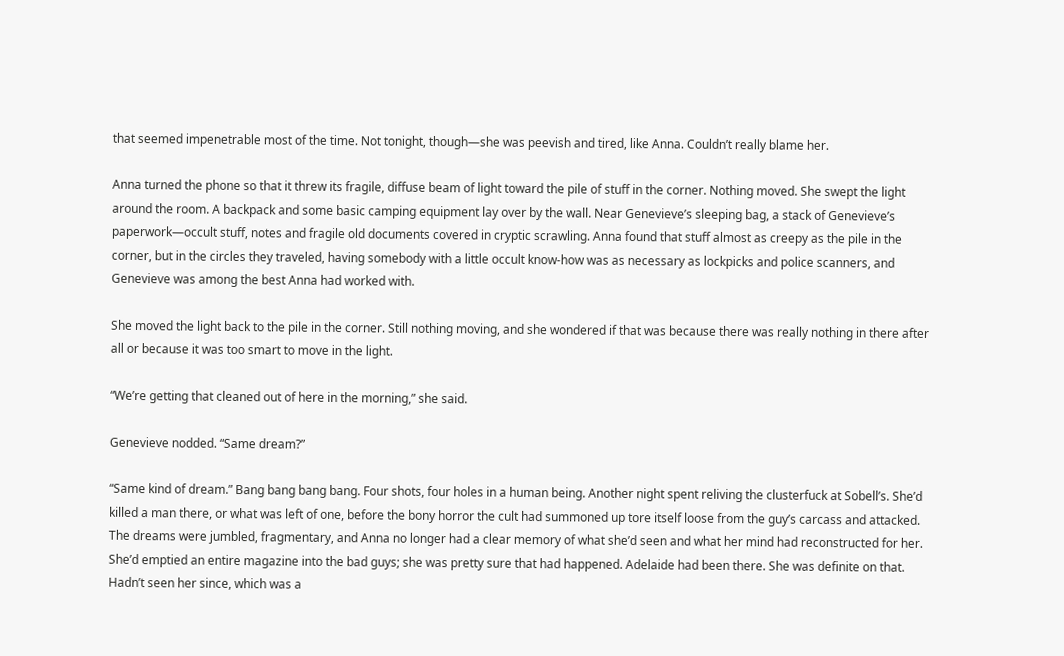that seemed impenetrable most of the time. Not tonight, though—she was peevish and tired, like Anna. Couldn’t really blame her.

Anna turned the phone so that it threw its fragile, diffuse beam of light toward the pile of stuff in the corner. Nothing moved. She swept the light around the room. A backpack and some basic camping equipment lay over by the wall. Near Genevieve’s sleeping bag, a stack of Genevieve’s paperwork—occult stuff, notes and fragile old documents covered in cryptic scrawling. Anna found that stuff almost as creepy as the pile in the corner, but in the circles they traveled, having somebody with a little occult know-how was as necessary as lockpicks and police scanners, and Genevieve was among the best Anna had worked with.

She moved the light back to the pile in the corner. Still nothing moving, and she wondered if that was because there was really nothing in there after all or because it was too smart to move in the light.

“We’re getting that cleaned out of here in the morning,” she said.

Genevieve nodded. “Same dream?”

“Same kind of dream.” Bang bang bang bang. Four shots, four holes in a human being. Another night spent reliving the clusterfuck at Sobell’s. She’d killed a man there, or what was left of one, before the bony horror the cult had summoned up tore itself loose from the guy’s carcass and attacked. The dreams were jumbled, fragmentary, and Anna no longer had a clear memory of what she’d seen and what her mind had reconstructed for her. She’d emptied an entire magazine into the bad guys; she was pretty sure that had happened. Adelaide had been there. She was definite on that. Hadn’t seen her since, which was a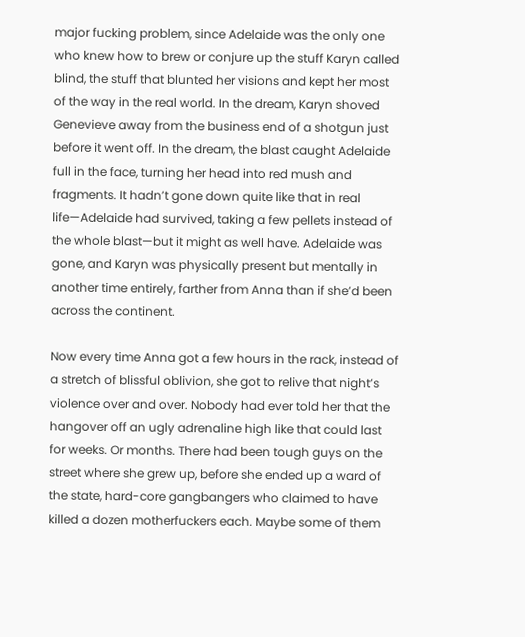major fucking problem, since Adelaide was the only one who knew how to brew or conjure up the stuff Karyn called blind, the stuff that blunted her visions and kept her most of the way in the real world. In the dream, Karyn shoved Genevieve away from the business end of a shotgun just before it went off. In the dream, the blast caught Adelaide full in the face, turning her head into red mush and fragments. It hadn’t gone down quite like that in real life—Adelaide had survived, taking a few pellets instead of the whole blast—but it might as well have. Adelaide was gone, and Karyn was physically present but mentally in another time entirely, farther from Anna than if she’d been across the continent.

Now every time Anna got a few hours in the rack, instead of a stretch of blissful oblivion, she got to relive that night’s violence over and over. Nobody had ever told her that the hangover off an ugly adrenaline high like that could last for weeks. Or months. There had been tough guys on the street where she grew up, before she ended up a ward of the state, hard-core gangbangers who claimed to have killed a dozen motherfuckers each. Maybe some of them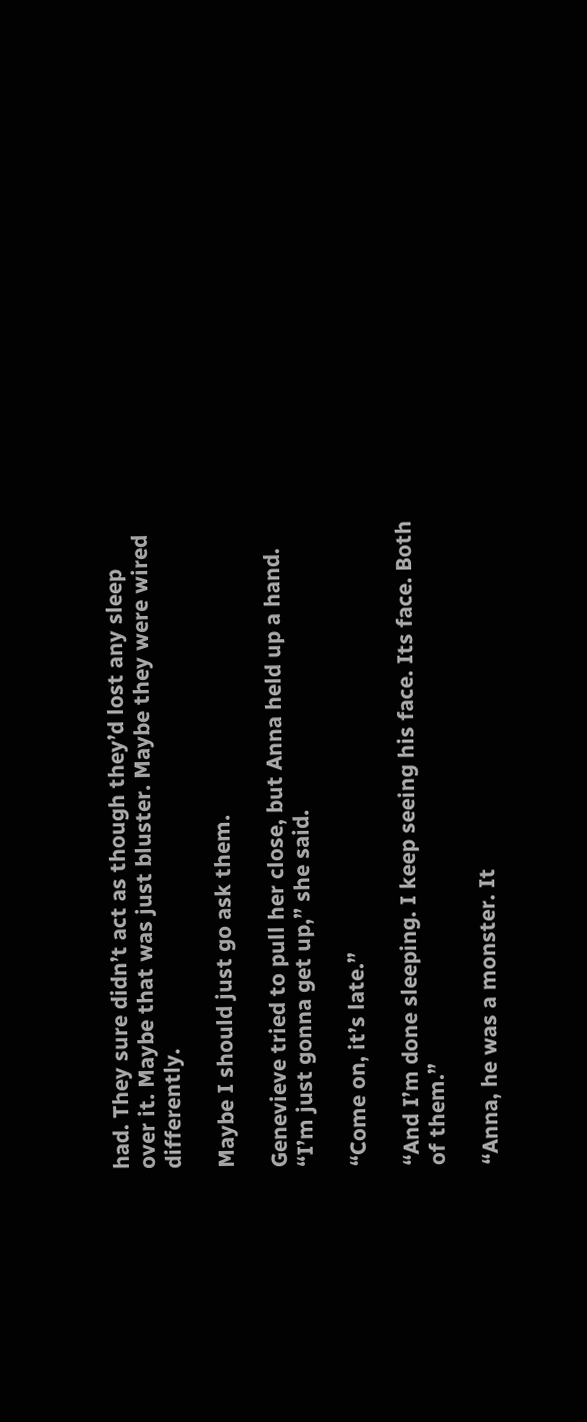had. They sure didn’t act as though they’d lost any sleep over it. Maybe that was just bluster. Maybe they were wired differently.

Maybe I should just go ask them.

Genevieve tried to pull her close, but Anna held up a hand. “I’m just gonna get up,” she said.

“Come on, it’s late.”

“And I’m done sleeping. I keep seeing his face. Its face. Both of them.”

“Anna, he was a monster. It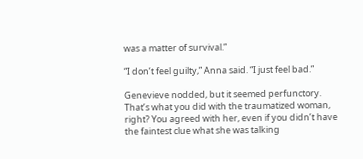was a matter of survival.”

“I don’t feel guilty,” Anna said. “I just feel bad.”

Genevieve nodded, but it seemed perfunctory. That’s what you did with the traumatized woman, right? You agreed with her, even if you didn’t have the faintest clue what she was talking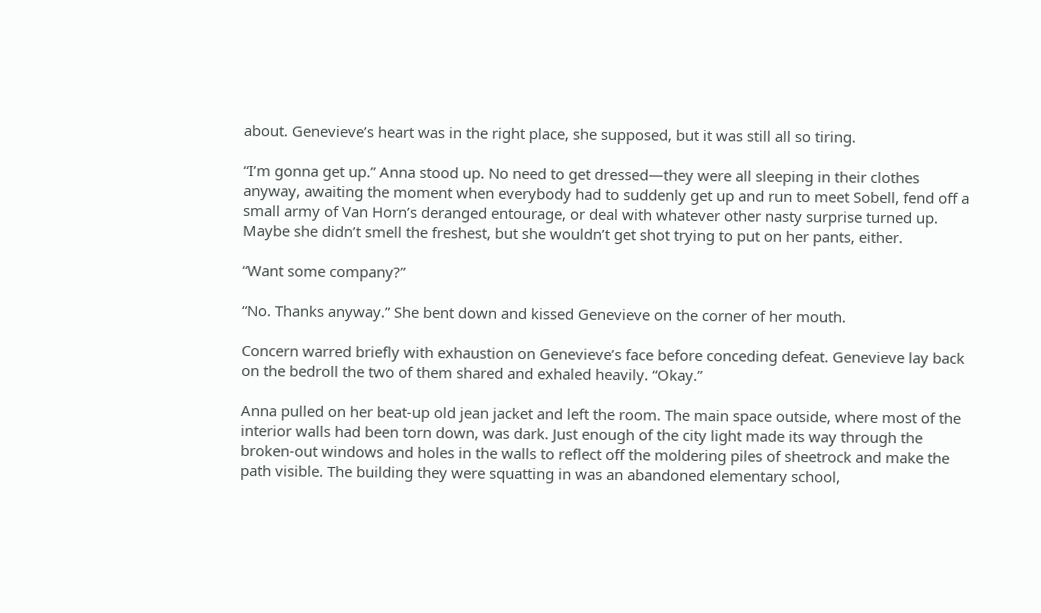about. Genevieve’s heart was in the right place, she supposed, but it was still all so tiring.

“I’m gonna get up.” Anna stood up. No need to get dressed—they were all sleeping in their clothes anyway, awaiting the moment when everybody had to suddenly get up and run to meet Sobell, fend off a small army of Van Horn’s deranged entourage, or deal with whatever other nasty surprise turned up. Maybe she didn’t smell the freshest, but she wouldn’t get shot trying to put on her pants, either.

“Want some company?”

“No. Thanks anyway.” She bent down and kissed Genevieve on the corner of her mouth.

Concern warred briefly with exhaustion on Genevieve’s face before conceding defeat. Genevieve lay back on the bedroll the two of them shared and exhaled heavily. “Okay.”

Anna pulled on her beat-up old jean jacket and left the room. The main space outside, where most of the interior walls had been torn down, was dark. Just enough of the city light made its way through the broken-out windows and holes in the walls to reflect off the moldering piles of sheetrock and make the path visible. The building they were squatting in was an abandoned elementary school,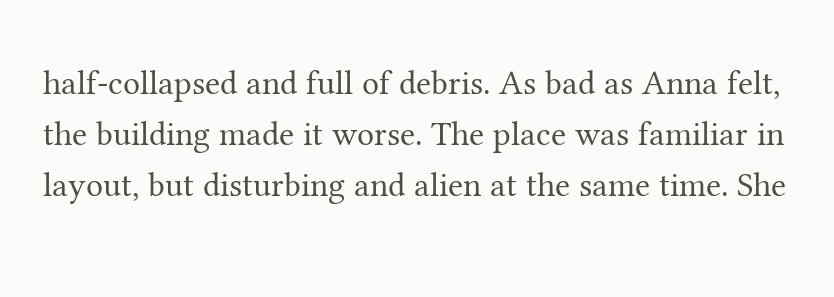half-collapsed and full of debris. As bad as Anna felt, the building made it worse. The place was familiar in layout, but disturbing and alien at the same time. She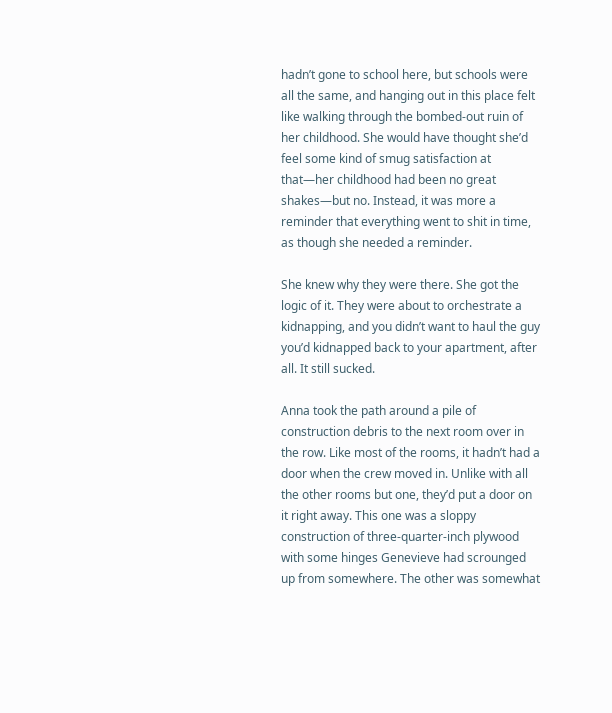hadn’t gone to school here, but schools were all the same, and hanging out in this place felt like walking through the bombed-out ruin of her childhood. She would have thought she’d feel some kind of smug satisfaction at that—her childhood had been no great shakes—but no. Instead, it was more a reminder that everything went to shit in time, as though she needed a reminder.

She knew why they were there. She got the logic of it. They were about to orchestrate a kidnapping, and you didn’t want to haul the guy you’d kidnapped back to your apartment, after all. It still sucked.

Anna took the path around a pile of construction debris to the next room over in the row. Like most of the rooms, it hadn’t had a door when the crew moved in. Unlike with all the other rooms but one, they’d put a door on it right away. This one was a sloppy construction of three-quarter-inch plywood with some hinges Genevieve had scrounged up from somewhere. The other was somewhat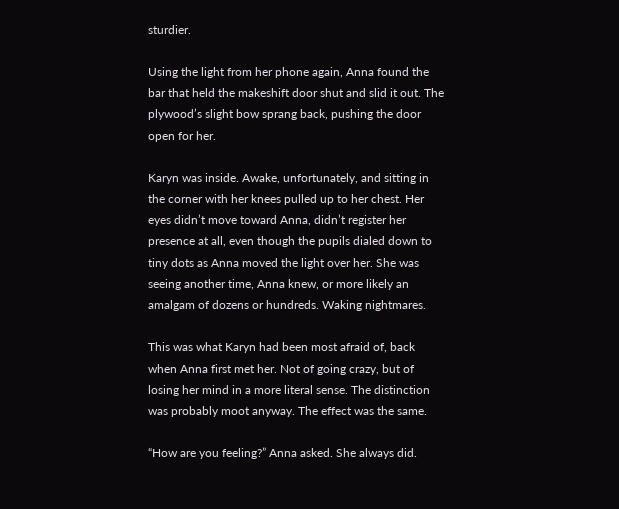sturdier.

Using the light from her phone again, Anna found the bar that held the makeshift door shut and slid it out. The plywood’s slight bow sprang back, pushing the door open for her.

Karyn was inside. Awake, unfortunately, and sitting in the corner with her knees pulled up to her chest. Her eyes didn’t move toward Anna, didn’t register her presence at all, even though the pupils dialed down to tiny dots as Anna moved the light over her. She was seeing another time, Anna knew, or more likely an amalgam of dozens or hundreds. Waking nightmares.

This was what Karyn had been most afraid of, back when Anna first met her. Not of going crazy, but of losing her mind in a more literal sense. The distinction was probably moot anyway. The effect was the same.

“How are you feeling?” Anna asked. She always did.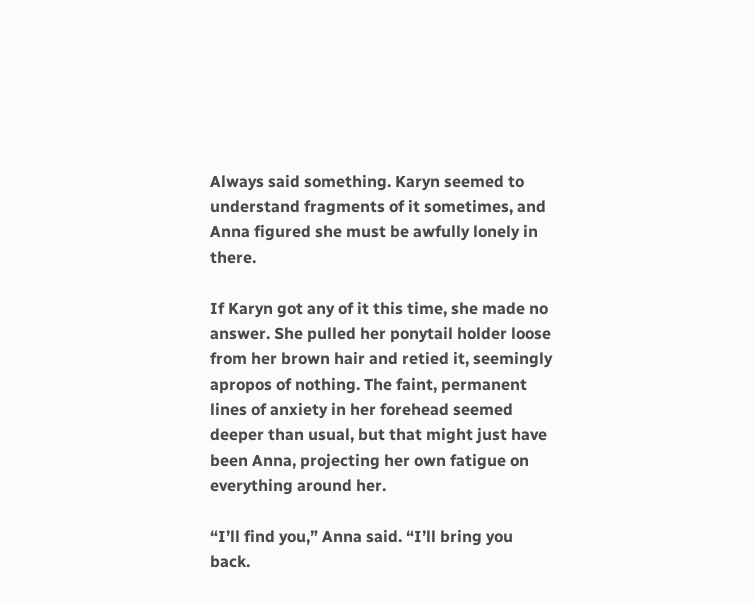Always said something. Karyn seemed to understand fragments of it sometimes, and Anna figured she must be awfully lonely in there.

If Karyn got any of it this time, she made no answer. She pulled her ponytail holder loose from her brown hair and retied it, seemingly apropos of nothing. The faint, permanent lines of anxiety in her forehead seemed deeper than usual, but that might just have been Anna, projecting her own fatigue on everything around her.

“I’ll find you,” Anna said. “I’ll bring you back.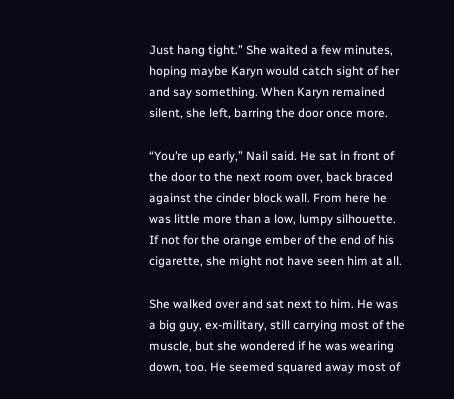Just hang tight.” She waited a few minutes, hoping maybe Karyn would catch sight of her and say something. When Karyn remained silent, she left, barring the door once more.

“You’re up early,” Nail said. He sat in front of the door to the next room over, back braced against the cinder block wall. From here he was little more than a low, lumpy silhouette. If not for the orange ember of the end of his cigarette, she might not have seen him at all.

She walked over and sat next to him. He was a big guy, ex-military, still carrying most of the muscle, but she wondered if he was wearing down, too. He seemed squared away most of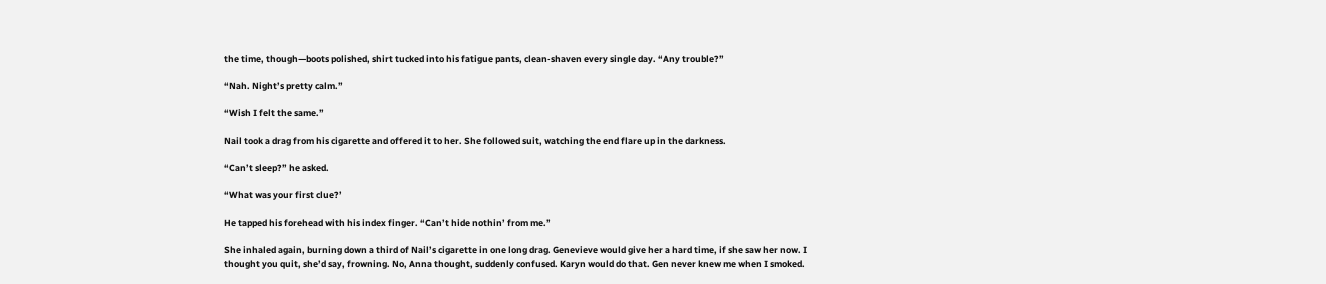the time, though—boots polished, shirt tucked into his fatigue pants, clean-shaven every single day. “Any trouble?”

“Nah. Night’s pretty calm.”

“Wish I felt the same.”

Nail took a drag from his cigarette and offered it to her. She followed suit, watching the end flare up in the darkness.

“Can’t sleep?” he asked.

“What was your first clue?’

He tapped his forehead with his index finger. “Can’t hide nothin’ from me.”

She inhaled again, burning down a third of Nail’s cigarette in one long drag. Genevieve would give her a hard time, if she saw her now. I thought you quit, she’d say, frowning. No, Anna thought, suddenly confused. Karyn would do that. Gen never knew me when I smoked.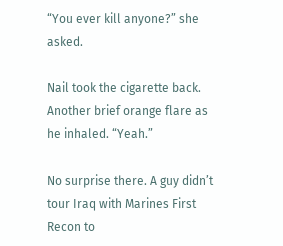“You ever kill anyone?” she asked.

Nail took the cigarette back. Another brief orange flare as he inhaled. “Yeah.”

No surprise there. A guy didn’t tour Iraq with Marines First Recon to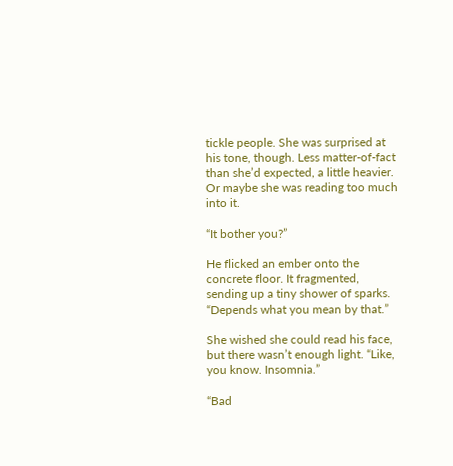tickle people. She was surprised at his tone, though. Less matter-of-fact than she’d expected, a little heavier. Or maybe she was reading too much into it.

“It bother you?”

He flicked an ember onto the concrete floor. It fragmented, sending up a tiny shower of sparks. “Depends what you mean by that.”

She wished she could read his face, but there wasn’t enough light. “Like, you know. Insomnia.”

“Bad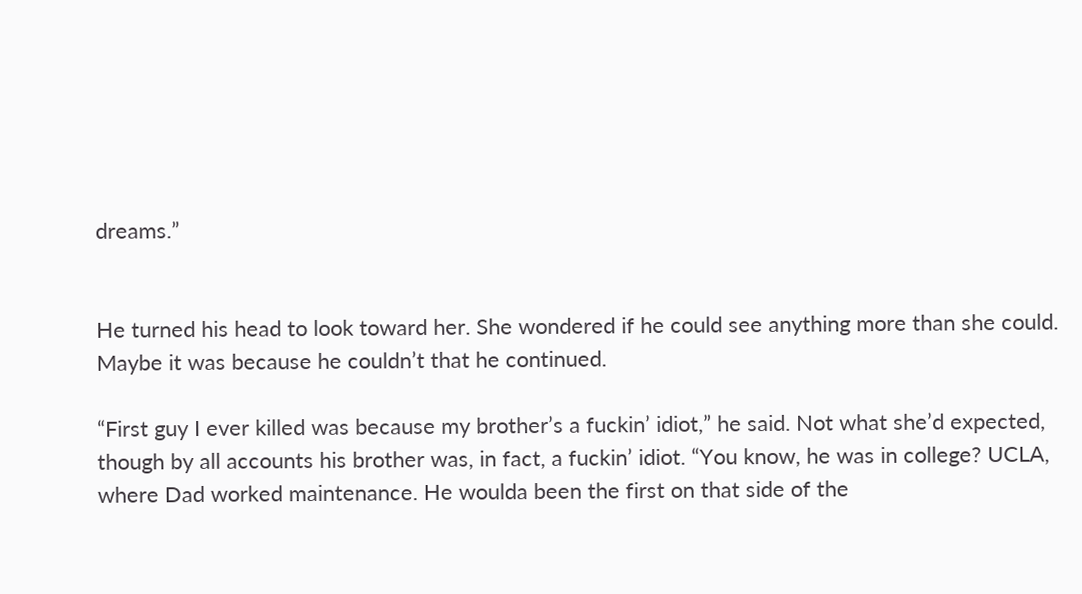dreams.”


He turned his head to look toward her. She wondered if he could see anything more than she could. Maybe it was because he couldn’t that he continued.

“First guy I ever killed was because my brother’s a fuckin’ idiot,” he said. Not what she’d expected, though by all accounts his brother was, in fact, a fuckin’ idiot. “You know, he was in college? UCLA, where Dad worked maintenance. He woulda been the first on that side of the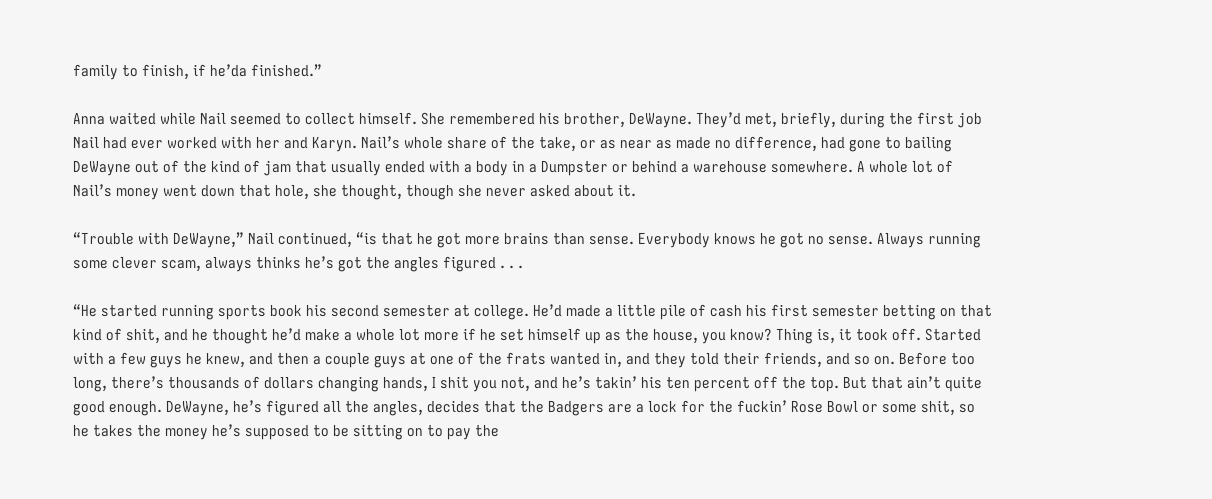family to finish, if he’da finished.”

Anna waited while Nail seemed to collect himself. She remembered his brother, DeWayne. They’d met, briefly, during the first job Nail had ever worked with her and Karyn. Nail’s whole share of the take, or as near as made no difference, had gone to bailing DeWayne out of the kind of jam that usually ended with a body in a Dumpster or behind a warehouse somewhere. A whole lot of Nail’s money went down that hole, she thought, though she never asked about it.

“Trouble with DeWayne,” Nail continued, “is that he got more brains than sense. Everybody knows he got no sense. Always running some clever scam, always thinks he’s got the angles figured . . .

“He started running sports book his second semester at college. He’d made a little pile of cash his first semester betting on that kind of shit, and he thought he’d make a whole lot more if he set himself up as the house, you know? Thing is, it took off. Started with a few guys he knew, and then a couple guys at one of the frats wanted in, and they told their friends, and so on. Before too long, there’s thousands of dollars changing hands, I shit you not, and he’s takin’ his ten percent off the top. But that ain’t quite good enough. DeWayne, he’s figured all the angles, decides that the Badgers are a lock for the fuckin’ Rose Bowl or some shit, so he takes the money he’s supposed to be sitting on to pay the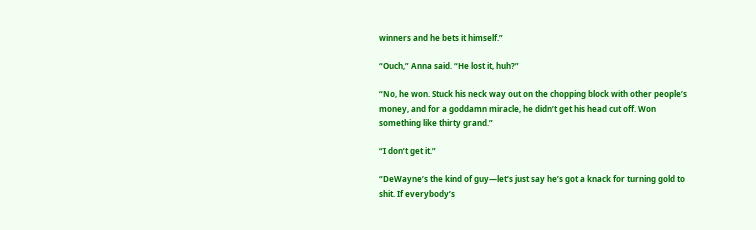winners and he bets it himself.”

“Ouch,” Anna said. “He lost it, huh?”

“No, he won. Stuck his neck way out on the chopping block with other people’s money, and for a goddamn miracle, he didn’t get his head cut off. Won something like thirty grand.”

“I don’t get it.”

“DeWayne’s the kind of guy—let’s just say he’s got a knack for turning gold to shit. If everybody’s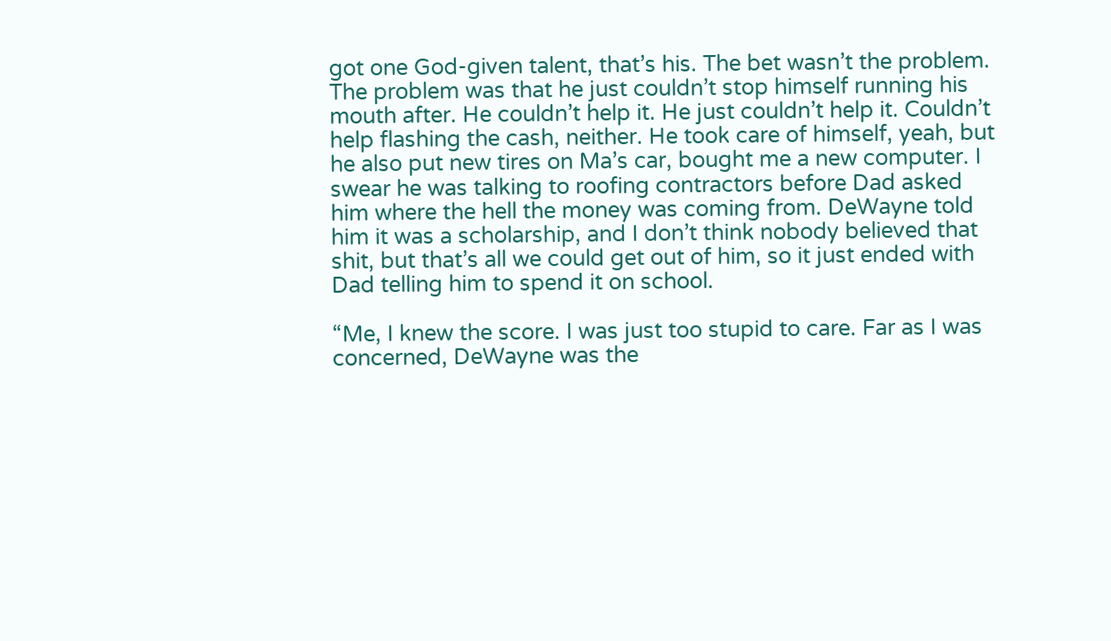got one God-given talent, that’s his. The bet wasn’t the problem. The problem was that he just couldn’t stop himself running his mouth after. He couldn’t help it. He just couldn’t help it. Couldn’t help flashing the cash, neither. He took care of himself, yeah, but he also put new tires on Ma’s car, bought me a new computer. I swear he was talking to roofing contractors before Dad asked him where the hell the money was coming from. DeWayne told him it was a scholarship, and I don’t think nobody believed that shit, but that’s all we could get out of him, so it just ended with Dad telling him to spend it on school.

“Me, I knew the score. I was just too stupid to care. Far as I was concerned, DeWayne was the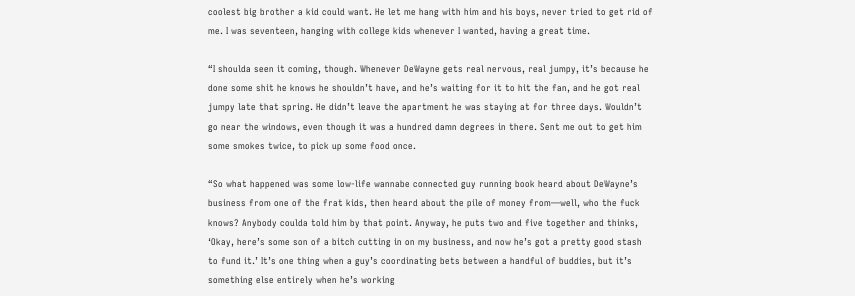coolest big brother a kid could want. He let me hang with him and his boys, never tried to get rid of me. I was seventeen, hanging with college kids whenever I wanted, having a great time.

“I shoulda seen it coming, though. Whenever DeWayne gets real nervous, real jumpy, it’s because he done some shit he knows he shouldn’t have, and he’s waiting for it to hit the fan, and he got real jumpy late that spring. He didn’t leave the apartment he was staying at for three days. Wouldn’t go near the windows, even though it was a hundred damn degrees in there. Sent me out to get him some smokes twice, to pick up some food once.

“So what happened was some low-life wannabe connected guy running book heard about DeWayne’s business from one of the frat kids, then heard about the pile of money from—well, who the fuck knows? Anybody coulda told him by that point. Anyway, he puts two and five together and thinks, ‘Okay, here’s some son of a bitch cutting in on my business, and now he’s got a pretty good stash to fund it.’ It’s one thing when a guy’s coordinating bets between a handful of buddies, but it’s something else entirely when he’s working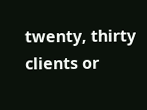twenty, thirty clients or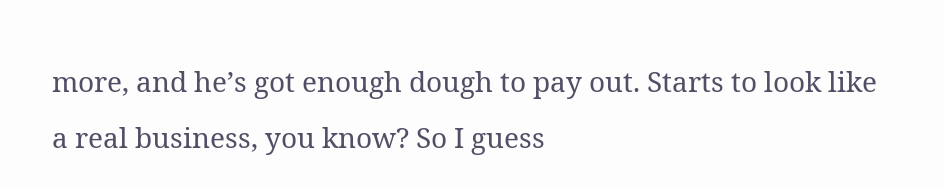more, and he’s got enough dough to pay out. Starts to look like a real business, you know? So I guess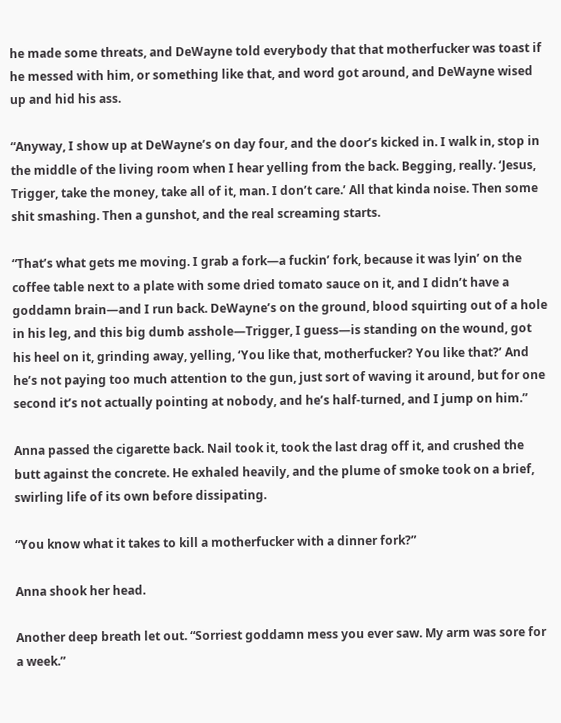he made some threats, and DeWayne told everybody that that motherfucker was toast if he messed with him, or something like that, and word got around, and DeWayne wised up and hid his ass.

“Anyway, I show up at DeWayne’s on day four, and the door’s kicked in. I walk in, stop in the middle of the living room when I hear yelling from the back. Begging, really. ‘Jesus, Trigger, take the money, take all of it, man. I don’t care.’ All that kinda noise. Then some shit smashing. Then a gunshot, and the real screaming starts.

“That’s what gets me moving. I grab a fork—a fuckin’ fork, because it was lyin’ on the coffee table next to a plate with some dried tomato sauce on it, and I didn’t have a goddamn brain—and I run back. DeWayne’s on the ground, blood squirting out of a hole in his leg, and this big dumb asshole—Trigger, I guess—is standing on the wound, got his heel on it, grinding away, yelling, ‘You like that, motherfucker? You like that?’ And he’s not paying too much attention to the gun, just sort of waving it around, but for one second it’s not actually pointing at nobody, and he’s half-turned, and I jump on him.”

Anna passed the cigarette back. Nail took it, took the last drag off it, and crushed the butt against the concrete. He exhaled heavily, and the plume of smoke took on a brief, swirling life of its own before dissipating.

“You know what it takes to kill a motherfucker with a dinner fork?”

Anna shook her head.

Another deep breath let out. “Sorriest goddamn mess you ever saw. My arm was sore for a week.”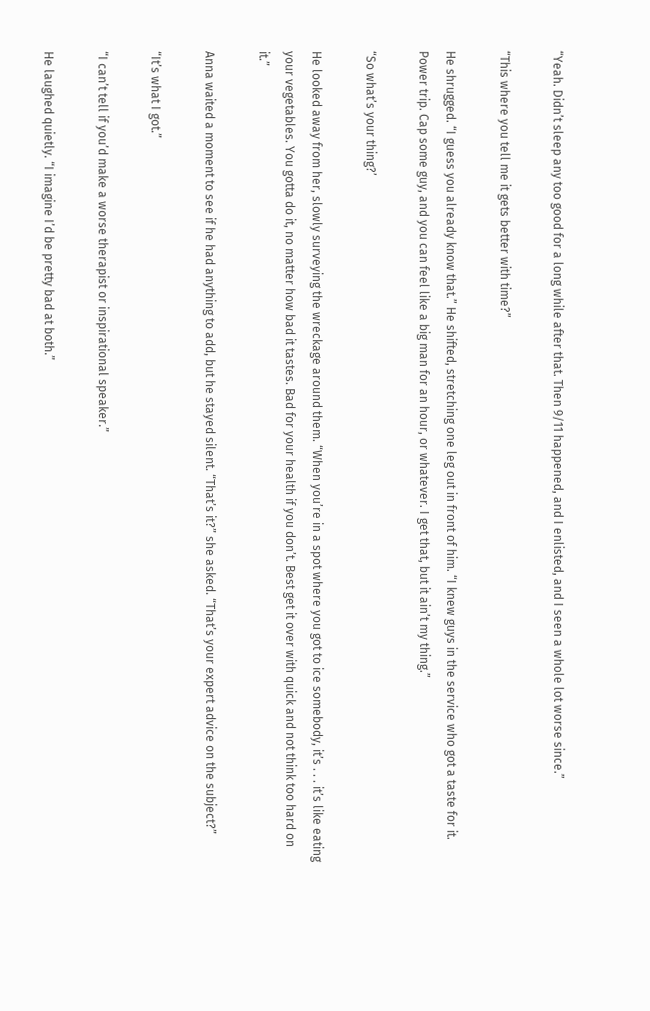“Yeah. Didn’t sleep any too good for a long while after that. Then 9/11 happened, and I enlisted, and I seen a whole lot worse since.”

“This where you tell me it gets better with time?”

He shrugged. “I guess you already know that.” He shifted, stretching one leg out in front of him. “I knew guys in the service who got a taste for it. Power trip. Cap some guy, and you can feel like a big man for an hour, or whatever. I get that, but it ain’t my thing.”

“So what’s your thing?’

He looked away from her, slowly surveying the wreckage around them. “When you’re in a spot where you got to ice somebody, it’s . . . it’s like eating your vegetables. You gotta do it, no matter how bad it tastes. Bad for your health if you don’t. Best get it over with quick and not think too hard on it.”

Anna waited a moment to see if he had anything to add, but he stayed silent. “That’s it?” she asked. “That’s your expert advice on the subject?”

“It’s what I got.”

“I can’t tell if you’d make a worse therapist or inspirational speaker.”

He laughed quietly. “I imagine I’d be pretty bad at both.”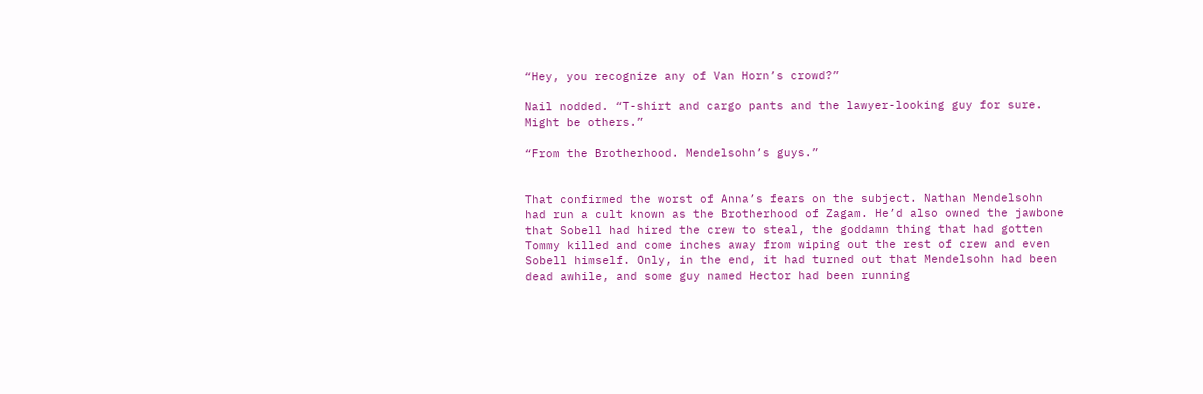“Hey, you recognize any of Van Horn’s crowd?”

Nail nodded. “T-shirt and cargo pants and the lawyer-looking guy for sure. Might be others.”

“From the Brotherhood. Mendelsohn’s guys.”


That confirmed the worst of Anna’s fears on the subject. Nathan Mendelsohn had run a cult known as the Brotherhood of Zagam. He’d also owned the jawbone that Sobell had hired the crew to steal, the goddamn thing that had gotten Tommy killed and come inches away from wiping out the rest of crew and even Sobell himself. Only, in the end, it had turned out that Mendelsohn had been dead awhile, and some guy named Hector had been running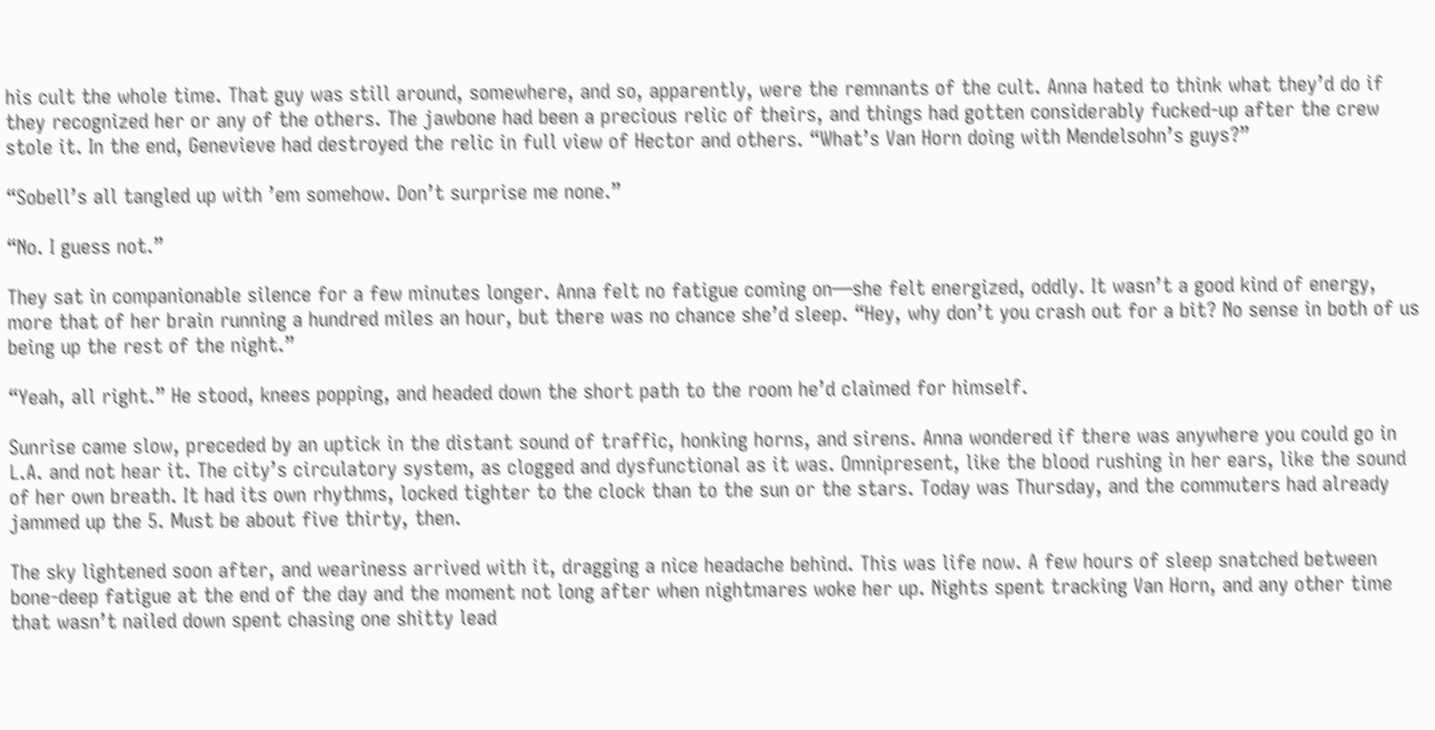his cult the whole time. That guy was still around, somewhere, and so, apparently, were the remnants of the cult. Anna hated to think what they’d do if they recognized her or any of the others. The jawbone had been a precious relic of theirs, and things had gotten considerably fucked-up after the crew stole it. In the end, Genevieve had destroyed the relic in full view of Hector and others. “What’s Van Horn doing with Mendelsohn’s guys?”

“Sobell’s all tangled up with ’em somehow. Don’t surprise me none.”

“No. I guess not.”

They sat in companionable silence for a few minutes longer. Anna felt no fatigue coming on—she felt energized, oddly. It wasn’t a good kind of energy, more that of her brain running a hundred miles an hour, but there was no chance she’d sleep. “Hey, why don’t you crash out for a bit? No sense in both of us being up the rest of the night.”

“Yeah, all right.” He stood, knees popping, and headed down the short path to the room he’d claimed for himself.

Sunrise came slow, preceded by an uptick in the distant sound of traffic, honking horns, and sirens. Anna wondered if there was anywhere you could go in L.A. and not hear it. The city’s circulatory system, as clogged and dysfunctional as it was. Omnipresent, like the blood rushing in her ears, like the sound of her own breath. It had its own rhythms, locked tighter to the clock than to the sun or the stars. Today was Thursday, and the commuters had already jammed up the 5. Must be about five thirty, then.

The sky lightened soon after, and weariness arrived with it, dragging a nice headache behind. This was life now. A few hours of sleep snatched between bone-deep fatigue at the end of the day and the moment not long after when nightmares woke her up. Nights spent tracking Van Horn, and any other time that wasn’t nailed down spent chasing one shitty lead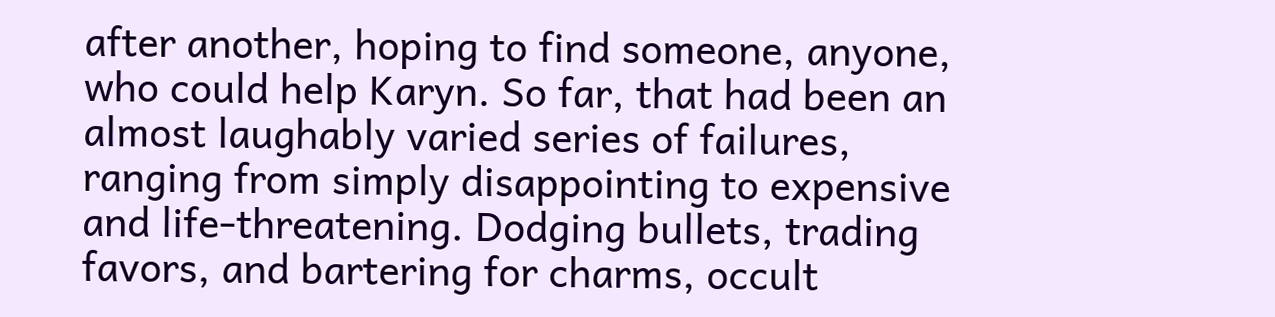after another, hoping to find someone, anyone, who could help Karyn. So far, that had been an almost laughably varied series of failures, ranging from simply disappointing to expensive and life-threatening. Dodging bullets, trading favors, and bartering for charms, occult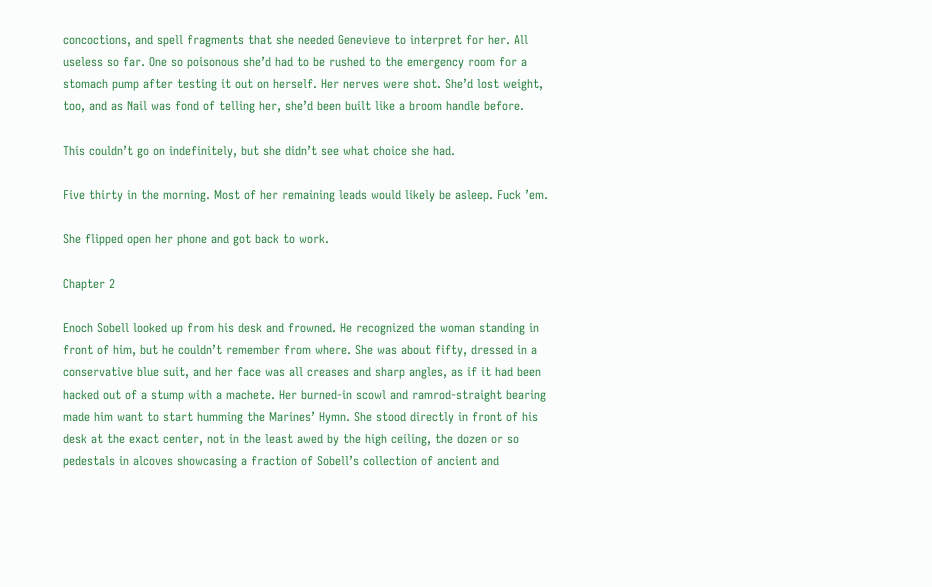concoctions, and spell fragments that she needed Genevieve to interpret for her. All useless so far. One so poisonous she’d had to be rushed to the emergency room for a stomach pump after testing it out on herself. Her nerves were shot. She’d lost weight, too, and as Nail was fond of telling her, she’d been built like a broom handle before.

This couldn’t go on indefinitely, but she didn’t see what choice she had.

Five thirty in the morning. Most of her remaining leads would likely be asleep. Fuck ’em.

She flipped open her phone and got back to work.

Chapter 2

Enoch Sobell looked up from his desk and frowned. He recognized the woman standing in front of him, but he couldn’t remember from where. She was about fifty, dressed in a conservative blue suit, and her face was all creases and sharp angles, as if it had been hacked out of a stump with a machete. Her burned-in scowl and ramrod-straight bearing made him want to start humming the Marines’ Hymn. She stood directly in front of his desk at the exact center, not in the least awed by the high ceiling, the dozen or so pedestals in alcoves showcasing a fraction of Sobell’s collection of ancient and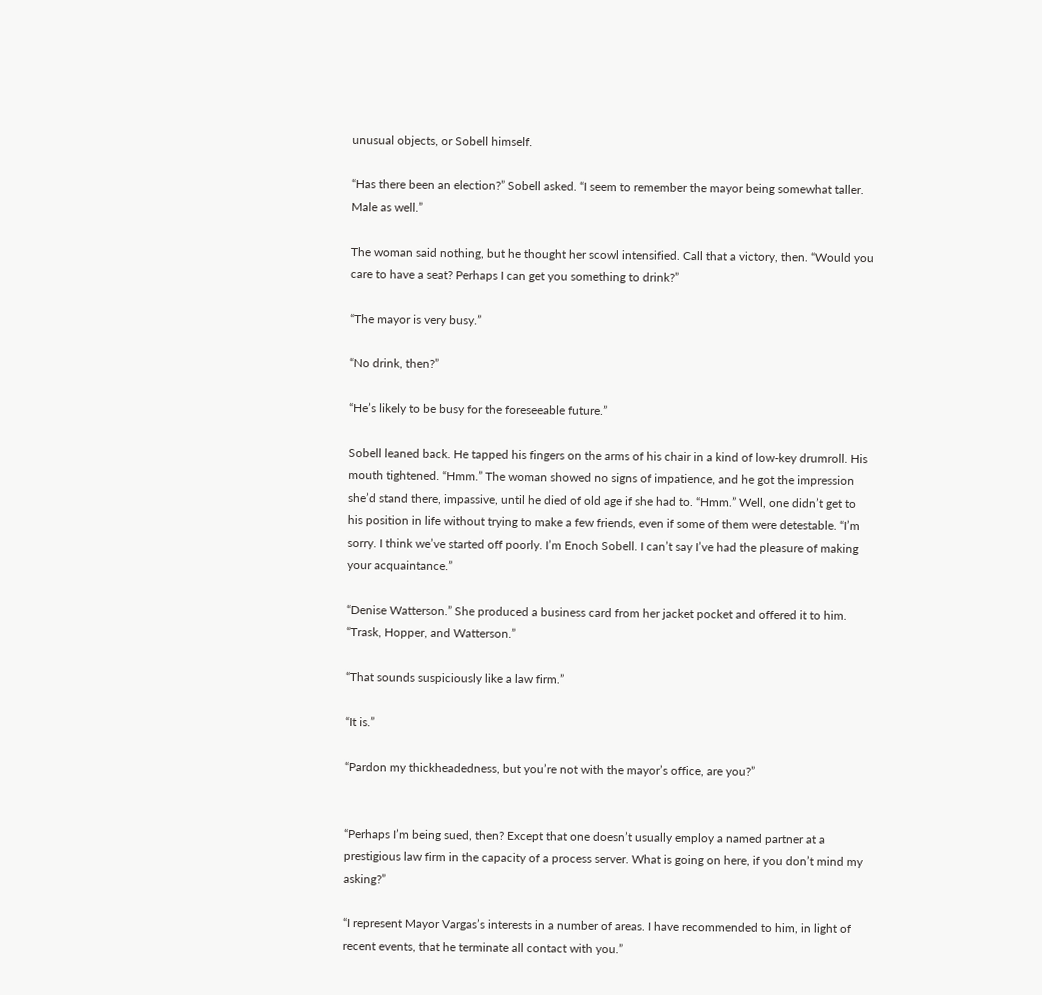unusual objects, or Sobell himself.

“Has there been an election?” Sobell asked. “I seem to remember the mayor being somewhat taller. Male as well.”

The woman said nothing, but he thought her scowl intensified. Call that a victory, then. “Would you care to have a seat? Perhaps I can get you something to drink?”

“The mayor is very busy.”

“No drink, then?”

“He’s likely to be busy for the foreseeable future.”

Sobell leaned back. He tapped his fingers on the arms of his chair in a kind of low-key drumroll. His mouth tightened. “Hmm.” The woman showed no signs of impatience, and he got the impression she’d stand there, impassive, until he died of old age if she had to. “Hmm.” Well, one didn’t get to his position in life without trying to make a few friends, even if some of them were detestable. “I’m sorry. I think we’ve started off poorly. I’m Enoch Sobell. I can’t say I’ve had the pleasure of making your acquaintance.”

“Denise Watterson.” She produced a business card from her jacket pocket and offered it to him. “Trask, Hopper, and Watterson.”

“That sounds suspiciously like a law firm.”

“It is.”

“Pardon my thickheadedness, but you’re not with the mayor’s office, are you?”


“Perhaps I’m being sued, then? Except that one doesn’t usually employ a named partner at a prestigious law firm in the capacity of a process server. What is going on here, if you don’t mind my asking?”

“I represent Mayor Vargas’s interests in a number of areas. I have recommended to him, in light of recent events, that he terminate all contact with you.”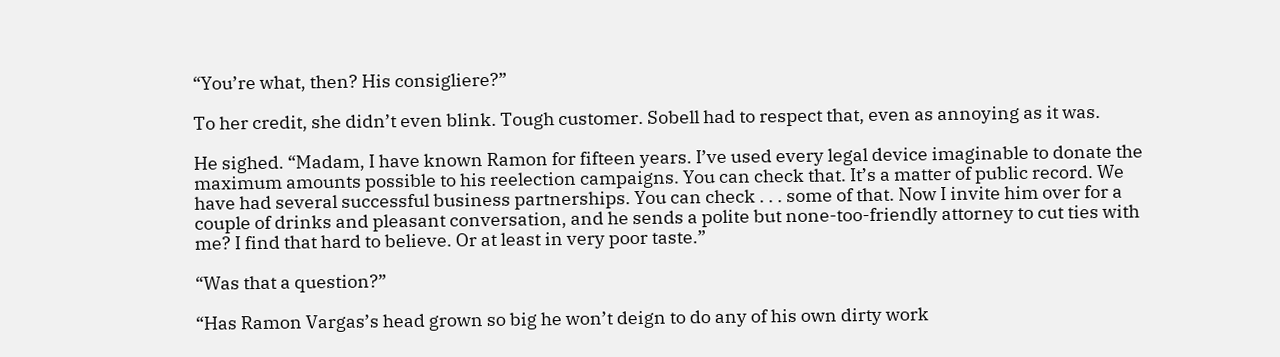“You’re what, then? His consigliere?”

To her credit, she didn’t even blink. Tough customer. Sobell had to respect that, even as annoying as it was.

He sighed. “Madam, I have known Ramon for fifteen years. I’ve used every legal device imaginable to donate the maximum amounts possible to his reelection campaigns. You can check that. It’s a matter of public record. We have had several successful business partnerships. You can check . . . some of that. Now I invite him over for a couple of drinks and pleasant conversation, and he sends a polite but none-too-friendly attorney to cut ties with me? I find that hard to believe. Or at least in very poor taste.”

“Was that a question?”

“Has Ramon Vargas’s head grown so big he won’t deign to do any of his own dirty work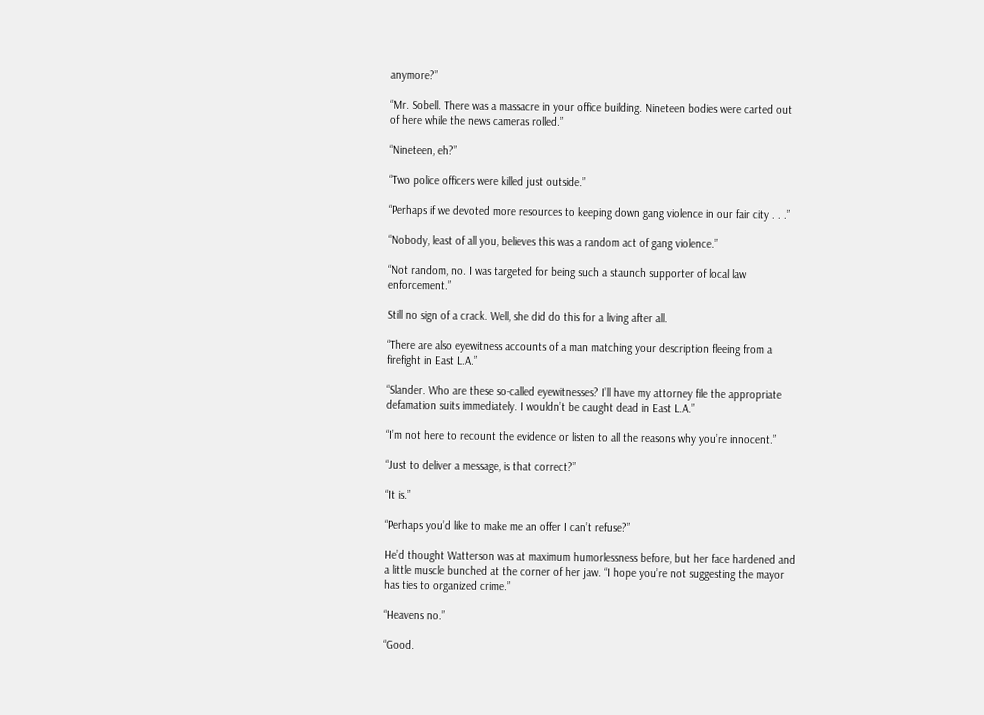anymore?”

“Mr. Sobell. There was a massacre in your office building. Nineteen bodies were carted out of here while the news cameras rolled.”

“Nineteen, eh?”

“Two police officers were killed just outside.”

“Perhaps if we devoted more resources to keeping down gang violence in our fair city . . .”

“Nobody, least of all you, believes this was a random act of gang violence.”

“Not random, no. I was targeted for being such a staunch supporter of local law enforcement.”

Still no sign of a crack. Well, she did do this for a living after all.

“There are also eyewitness accounts of a man matching your description fleeing from a firefight in East L.A.”

“Slander. Who are these so-called eyewitnesses? I’ll have my attorney file the appropriate defamation suits immediately. I wouldn’t be caught dead in East L.A.”

“I’m not here to recount the evidence or listen to all the reasons why you’re innocent.”

“Just to deliver a message, is that correct?”

“It is.”

“Perhaps you’d like to make me an offer I can’t refuse?”

He’d thought Watterson was at maximum humorlessness before, but her face hardened and a little muscle bunched at the corner of her jaw. “I hope you’re not suggesting the mayor has ties to organized crime.”

“Heavens no.”

“Good.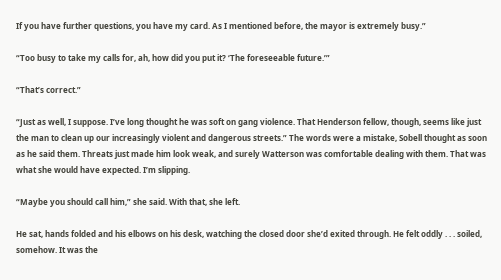If you have further questions, you have my card. As I mentioned before, the mayor is extremely busy.”

“Too busy to take my calls for, ah, how did you put it? ‘The foreseeable future.’”

“That’s correct.”

“Just as well, I suppose. I’ve long thought he was soft on gang violence. That Henderson fellow, though, seems like just the man to clean up our increasingly violent and dangerous streets.” The words were a mistake, Sobell thought as soon as he said them. Threats just made him look weak, and surely Watterson was comfortable dealing with them. That was what she would have expected. I’m slipping.

“Maybe you should call him,” she said. With that, she left.

He sat, hands folded and his elbows on his desk, watching the closed door she’d exited through. He felt oddly . . . soiled, somehow. It was the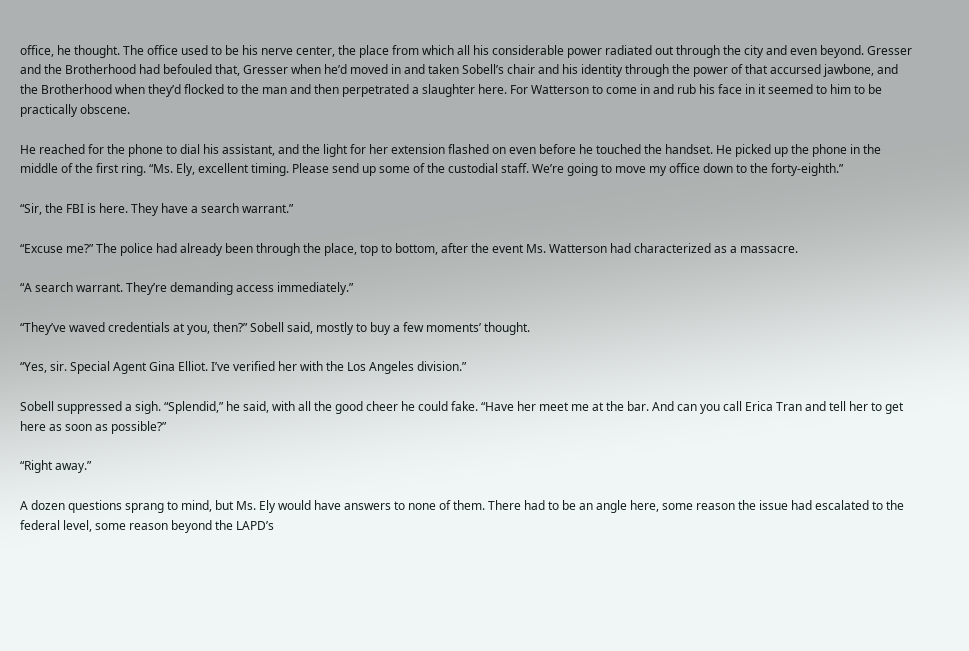office, he thought. The office used to be his nerve center, the place from which all his considerable power radiated out through the city and even beyond. Gresser and the Brotherhood had befouled that, Gresser when he’d moved in and taken Sobell’s chair and his identity through the power of that accursed jawbone, and the Brotherhood when they’d flocked to the man and then perpetrated a slaughter here. For Watterson to come in and rub his face in it seemed to him to be practically obscene.

He reached for the phone to dial his assistant, and the light for her extension flashed on even before he touched the handset. He picked up the phone in the middle of the first ring. “Ms. Ely, excellent timing. Please send up some of the custodial staff. We’re going to move my office down to the forty-eighth.”

“Sir, the FBI is here. They have a search warrant.”

“Excuse me?” The police had already been through the place, top to bottom, after the event Ms. Watterson had characterized as a massacre.

“A search warrant. They’re demanding access immediately.”

“They’ve waved credentials at you, then?” Sobell said, mostly to buy a few moments’ thought.

“Yes, sir. Special Agent Gina Elliot. I’ve verified her with the Los Angeles division.”

Sobell suppressed a sigh. “Splendid,” he said, with all the good cheer he could fake. “Have her meet me at the bar. And can you call Erica Tran and tell her to get here as soon as possible?”

“Right away.”

A dozen questions sprang to mind, but Ms. Ely would have answers to none of them. There had to be an angle here, some reason the issue had escalated to the federal level, some reason beyond the LAPD’s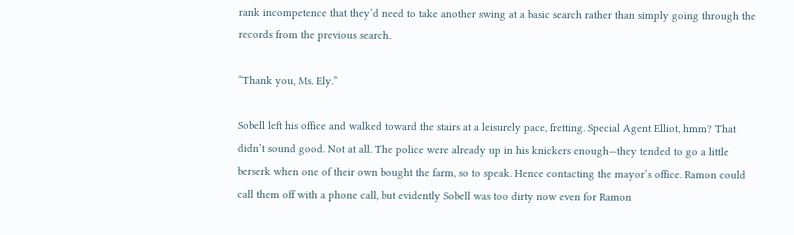rank incompetence that they’d need to take another swing at a basic search rather than simply going through the records from the previous search.

“Thank you, Ms. Ely.”

Sobell left his office and walked toward the stairs at a leisurely pace, fretting. Special Agent Elliot, hmm? That didn’t sound good. Not at all. The police were already up in his knickers enough—they tended to go a little berserk when one of their own bought the farm, so to speak. Hence contacting the mayor’s office. Ramon could call them off with a phone call, but evidently Sobell was too dirty now even for Ramon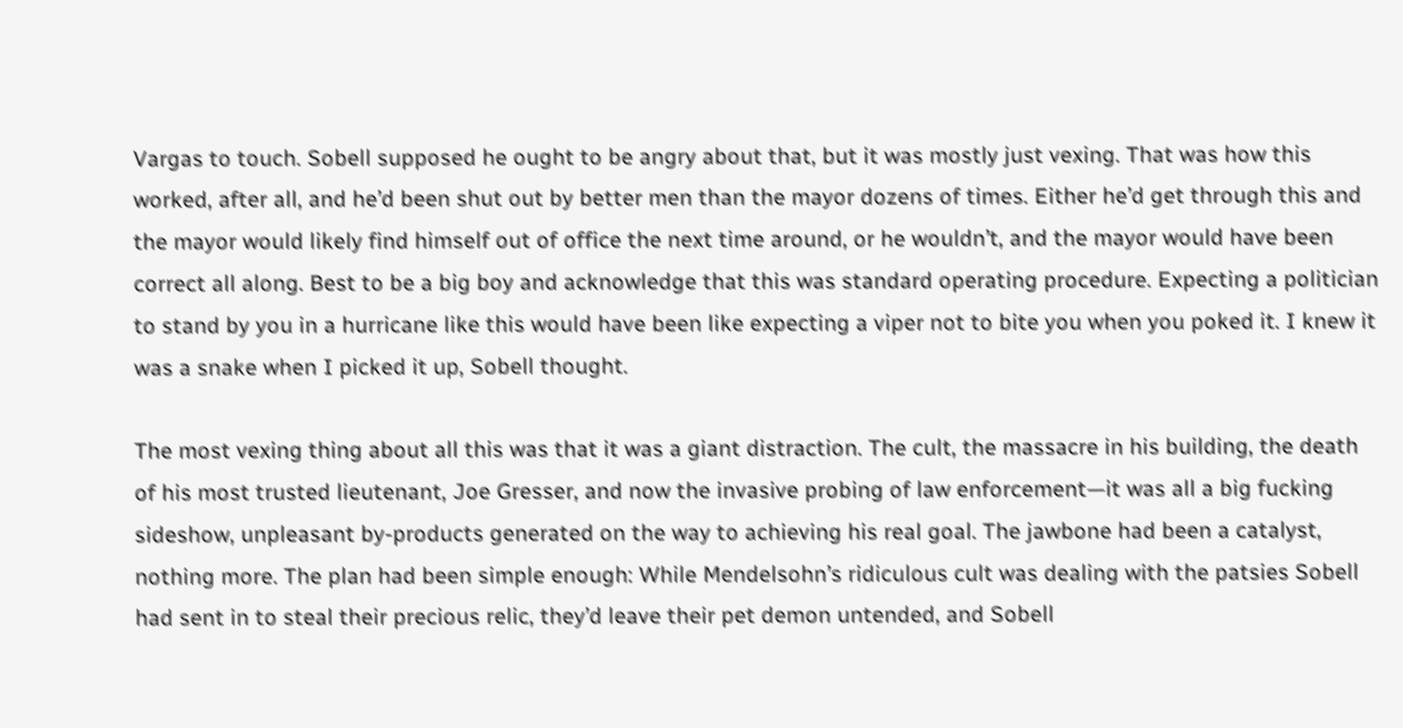Vargas to touch. Sobell supposed he ought to be angry about that, but it was mostly just vexing. That was how this worked, after all, and he’d been shut out by better men than the mayor dozens of times. Either he’d get through this and the mayor would likely find himself out of office the next time around, or he wouldn’t, and the mayor would have been correct all along. Best to be a big boy and acknowledge that this was standard operating procedure. Expecting a politician to stand by you in a hurricane like this would have been like expecting a viper not to bite you when you poked it. I knew it was a snake when I picked it up, Sobell thought.

The most vexing thing about all this was that it was a giant distraction. The cult, the massacre in his building, the death of his most trusted lieutenant, Joe Gresser, and now the invasive probing of law enforcement—it was all a big fucking sideshow, unpleasant by-products generated on the way to achieving his real goal. The jawbone had been a catalyst, nothing more. The plan had been simple enough: While Mendelsohn’s ridiculous cult was dealing with the patsies Sobell had sent in to steal their precious relic, they’d leave their pet demon untended, and Sobell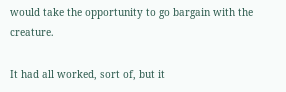would take the opportunity to go bargain with the creature.

It had all worked, sort of, but it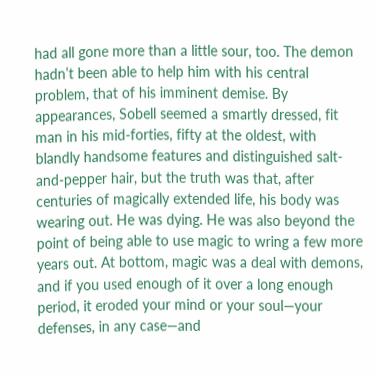had all gone more than a little sour, too. The demon hadn’t been able to help him with his central problem, that of his imminent demise. By appearances, Sobell seemed a smartly dressed, fit man in his mid-forties, fifty at the oldest, with blandly handsome features and distinguished salt-and-pepper hair, but the truth was that, after centuries of magically extended life, his body was wearing out. He was dying. He was also beyond the point of being able to use magic to wring a few more years out. At bottom, magic was a deal with demons, and if you used enough of it over a long enough period, it eroded your mind or your soul—your defenses, in any case—and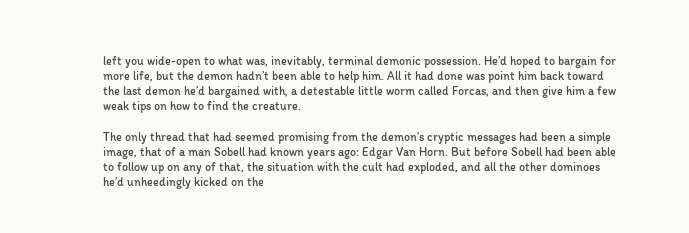left you wide-open to what was, inevitably, terminal demonic possession. He’d hoped to bargain for more life, but the demon hadn’t been able to help him. All it had done was point him back toward the last demon he’d bargained with, a detestable little worm called Forcas, and then give him a few weak tips on how to find the creature.

The only thread that had seemed promising from the demon’s cryptic messages had been a simple image, that of a man Sobell had known years ago: Edgar Van Horn. But before Sobell had been able to follow up on any of that, the situation with the cult had exploded, and all the other dominoes he’d unheedingly kicked on the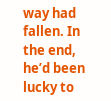way had fallen. In the end, he’d been lucky to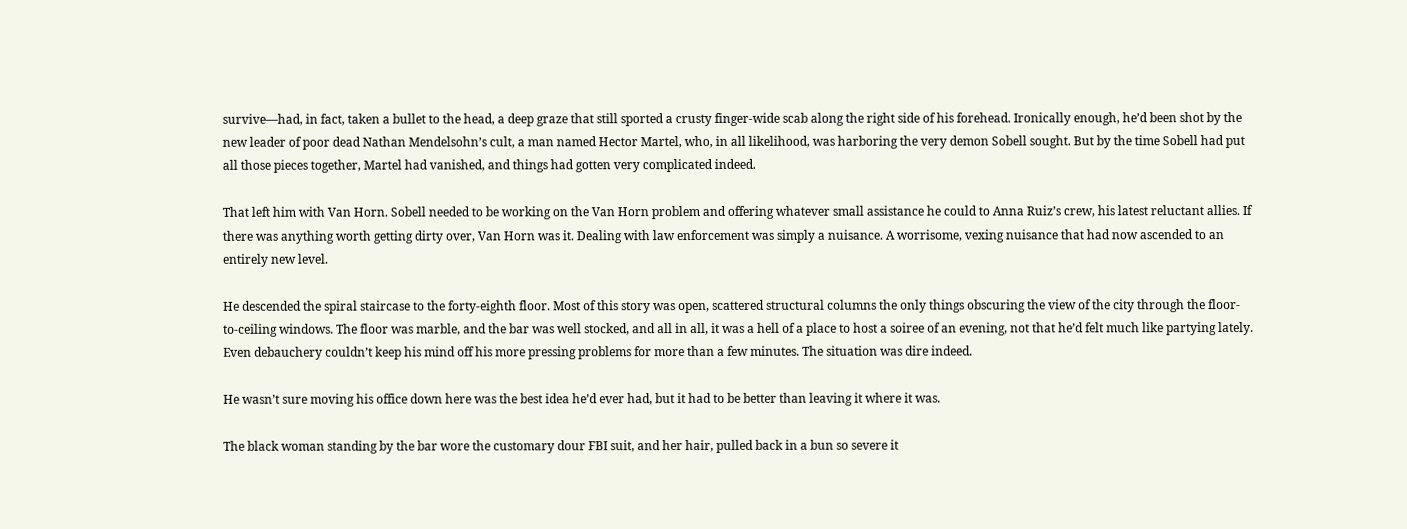survive—had, in fact, taken a bullet to the head, a deep graze that still sported a crusty finger-wide scab along the right side of his forehead. Ironically enough, he’d been shot by the new leader of poor dead Nathan Mendelsohn’s cult, a man named Hector Martel, who, in all likelihood, was harboring the very demon Sobell sought. But by the time Sobell had put all those pieces together, Martel had vanished, and things had gotten very complicated indeed.

That left him with Van Horn. Sobell needed to be working on the Van Horn problem and offering whatever small assistance he could to Anna Ruiz’s crew, his latest reluctant allies. If there was anything worth getting dirty over, Van Horn was it. Dealing with law enforcement was simply a nuisance. A worrisome, vexing nuisance that had now ascended to an entirely new level.

He descended the spiral staircase to the forty-eighth floor. Most of this story was open, scattered structural columns the only things obscuring the view of the city through the floor-to-ceiling windows. The floor was marble, and the bar was well stocked, and all in all, it was a hell of a place to host a soiree of an evening, not that he’d felt much like partying lately. Even debauchery couldn’t keep his mind off his more pressing problems for more than a few minutes. The situation was dire indeed.

He wasn’t sure moving his office down here was the best idea he’d ever had, but it had to be better than leaving it where it was.

The black woman standing by the bar wore the customary dour FBI suit, and her hair, pulled back in a bun so severe it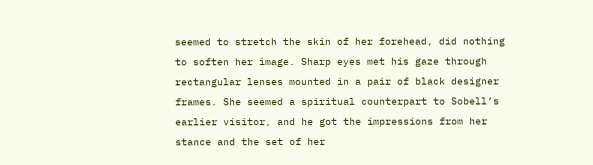seemed to stretch the skin of her forehead, did nothing to soften her image. Sharp eyes met his gaze through rectangular lenses mounted in a pair of black designer frames. She seemed a spiritual counterpart to Sobell’s earlier visitor, and he got the impressions from her stance and the set of her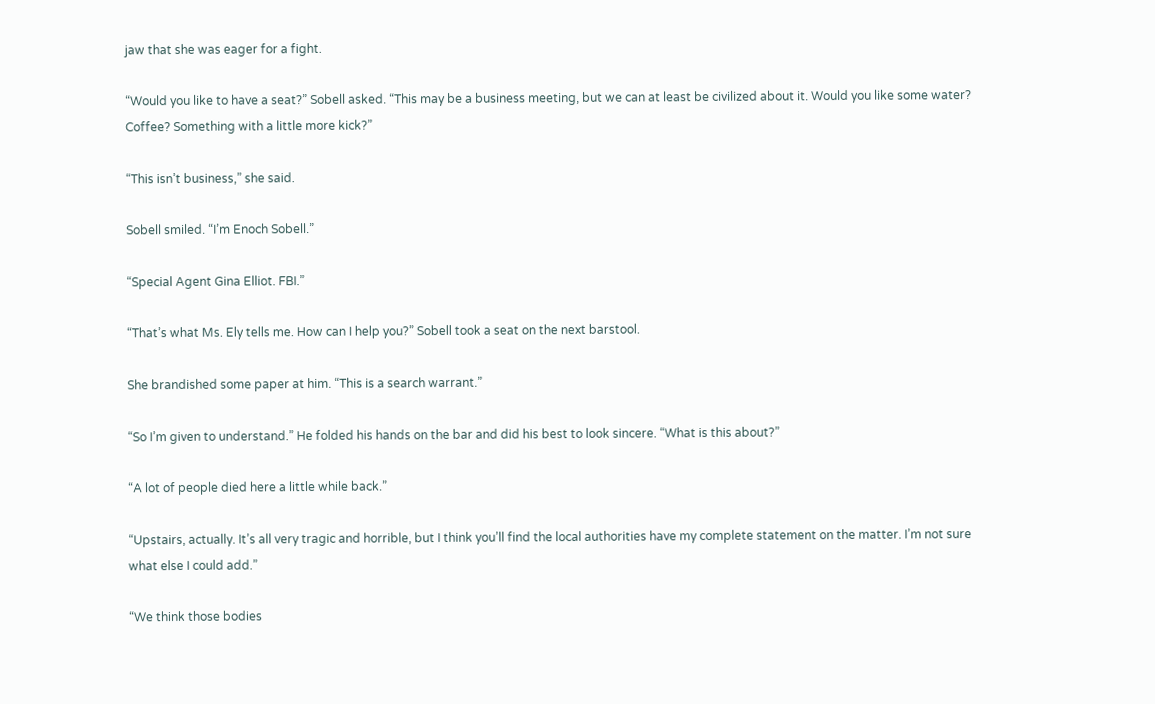jaw that she was eager for a fight.

“Would you like to have a seat?” Sobell asked. “This may be a business meeting, but we can at least be civilized about it. Would you like some water? Coffee? Something with a little more kick?”

“This isn’t business,” she said.

Sobell smiled. “I’m Enoch Sobell.”

“Special Agent Gina Elliot. FBI.”

“That’s what Ms. Ely tells me. How can I help you?” Sobell took a seat on the next barstool.

She brandished some paper at him. “This is a search warrant.”

“So I’m given to understand.” He folded his hands on the bar and did his best to look sincere. “What is this about?”

“A lot of people died here a little while back.”

“Upstairs, actually. It’s all very tragic and horrible, but I think you’ll find the local authorities have my complete statement on the matter. I’m not sure what else I could add.”

“We think those bodies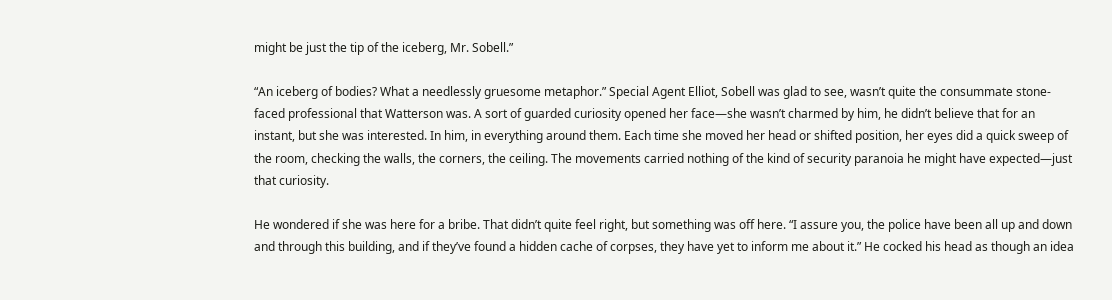might be just the tip of the iceberg, Mr. Sobell.”

“An iceberg of bodies? What a needlessly gruesome metaphor.” Special Agent Elliot, Sobell was glad to see, wasn’t quite the consummate stone-faced professional that Watterson was. A sort of guarded curiosity opened her face—she wasn’t charmed by him, he didn’t believe that for an instant, but she was interested. In him, in everything around them. Each time she moved her head or shifted position, her eyes did a quick sweep of the room, checking the walls, the corners, the ceiling. The movements carried nothing of the kind of security paranoia he might have expected—just that curiosity.

He wondered if she was here for a bribe. That didn’t quite feel right, but something was off here. “I assure you, the police have been all up and down and through this building, and if they’ve found a hidden cache of corpses, they have yet to inform me about it.” He cocked his head as though an idea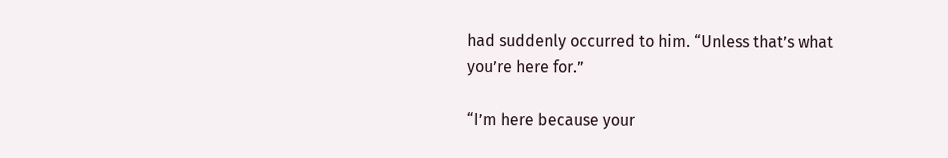had suddenly occurred to him. “Unless that’s what you’re here for.”

“I’m here because your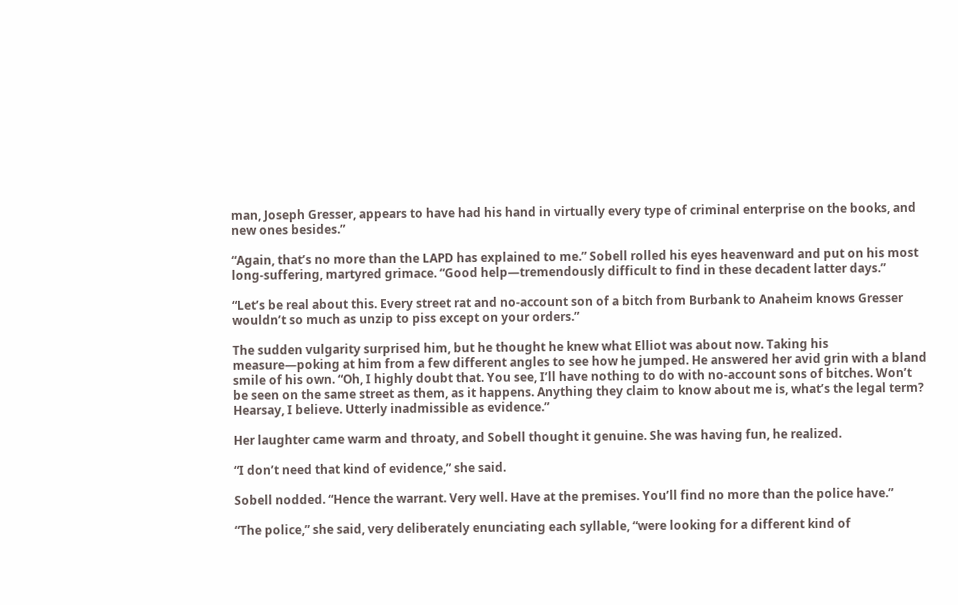man, Joseph Gresser, appears to have had his hand in virtually every type of criminal enterprise on the books, and new ones besides.”

“Again, that’s no more than the LAPD has explained to me.” Sobell rolled his eyes heavenward and put on his most long-suffering, martyred grimace. “Good help—tremendously difficult to find in these decadent latter days.”

“Let’s be real about this. Every street rat and no-account son of a bitch from Burbank to Anaheim knows Gresser wouldn’t so much as unzip to piss except on your orders.”

The sudden vulgarity surprised him, but he thought he knew what Elliot was about now. Taking his measure—poking at him from a few different angles to see how he jumped. He answered her avid grin with a bland smile of his own. “Oh, I highly doubt that. You see, I’ll have nothing to do with no-account sons of bitches. Won’t be seen on the same street as them, as it happens. Anything they claim to know about me is, what’s the legal term? Hearsay, I believe. Utterly inadmissible as evidence.”

Her laughter came warm and throaty, and Sobell thought it genuine. She was having fun, he realized.

“I don’t need that kind of evidence,” she said.

Sobell nodded. “Hence the warrant. Very well. Have at the premises. You’ll find no more than the police have.”

“The police,” she said, very deliberately enunciating each syllable, “were looking for a different kind of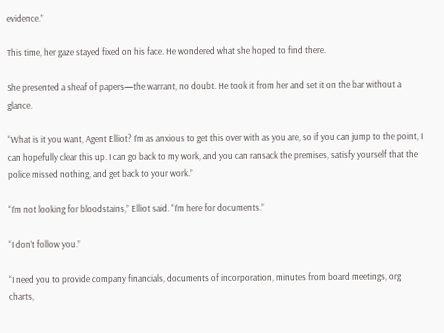evidence.”

This time, her gaze stayed fixed on his face. He wondered what she hoped to find there.

She presented a sheaf of papers—the warrant, no doubt. He took it from her and set it on the bar without a glance.

“What is it you want, Agent Elliot? I’m as anxious to get this over with as you are, so if you can jump to the point, I can hopefully clear this up. I can go back to my work, and you can ransack the premises, satisfy yourself that the police missed nothing, and get back to your work.”

“I’m not looking for bloodstains,” Elliot said. “I’m here for documents.”

“I don’t follow you.”

“I need you to provide company financials, documents of incorporation, minutes from board meetings, org charts,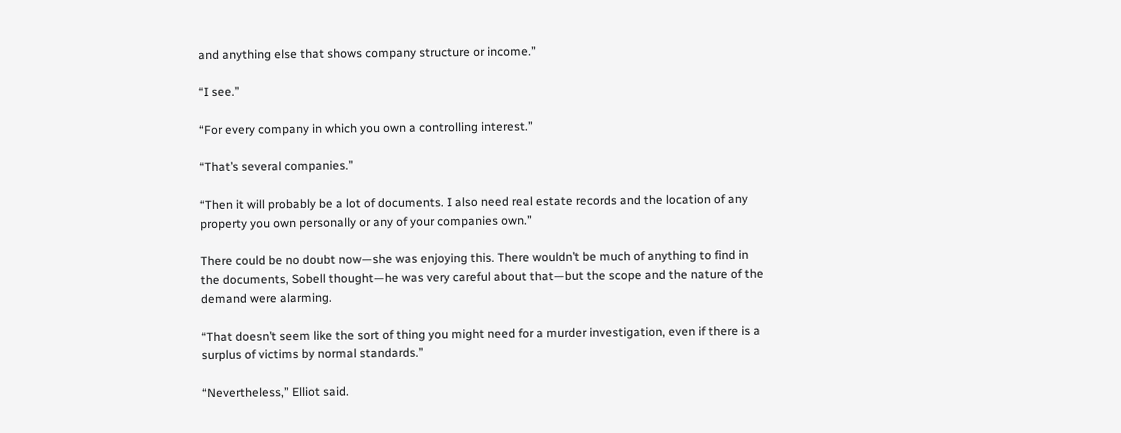and anything else that shows company structure or income.”

“I see.”

“For every company in which you own a controlling interest.”

“That’s several companies.”

“Then it will probably be a lot of documents. I also need real estate records and the location of any property you own personally or any of your companies own.”

There could be no doubt now—she was enjoying this. There wouldn’t be much of anything to find in the documents, Sobell thought—he was very careful about that—but the scope and the nature of the demand were alarming.

“That doesn’t seem like the sort of thing you might need for a murder investigation, even if there is a surplus of victims by normal standards.”

“Nevertheless,” Elliot said.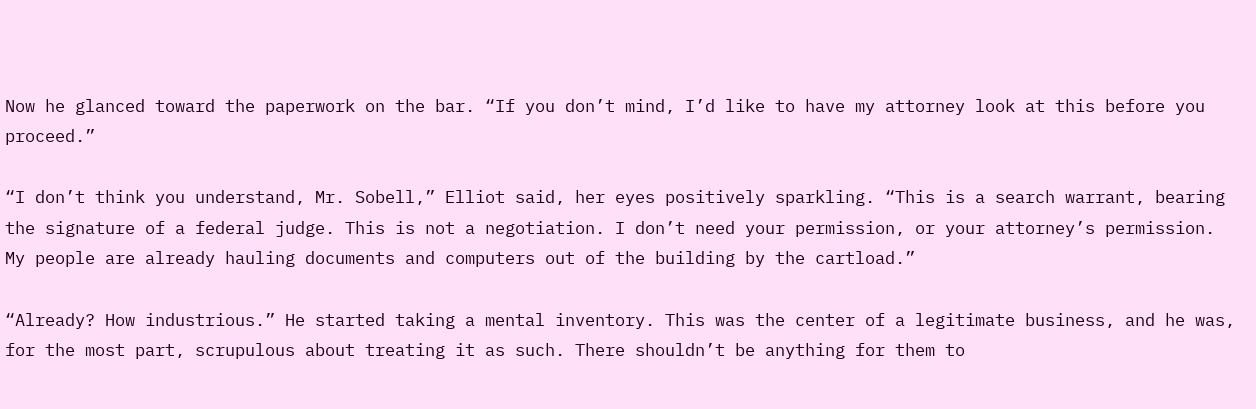Now he glanced toward the paperwork on the bar. “If you don’t mind, I’d like to have my attorney look at this before you proceed.”

“I don’t think you understand, Mr. Sobell,” Elliot said, her eyes positively sparkling. “This is a search warrant, bearing the signature of a federal judge. This is not a negotiation. I don’t need your permission, or your attorney’s permission. My people are already hauling documents and computers out of the building by the cartload.”

“Already? How industrious.” He started taking a mental inventory. This was the center of a legitimate business, and he was, for the most part, scrupulous about treating it as such. There shouldn’t be anything for them to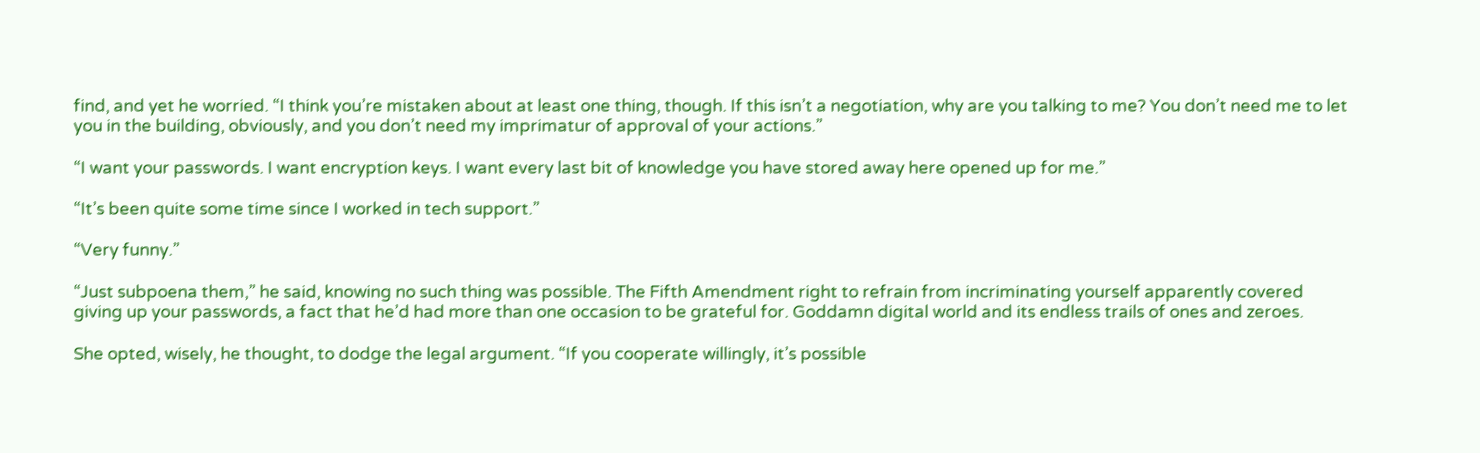find, and yet he worried. “I think you’re mistaken about at least one thing, though. If this isn’t a negotiation, why are you talking to me? You don’t need me to let you in the building, obviously, and you don’t need my imprimatur of approval of your actions.”

“I want your passwords. I want encryption keys. I want every last bit of knowledge you have stored away here opened up for me.”

“It’s been quite some time since I worked in tech support.”

“Very funny.”

“Just subpoena them,” he said, knowing no such thing was possible. The Fifth Amendment right to refrain from incriminating yourself apparently covered giving up your passwords, a fact that he’d had more than one occasion to be grateful for. Goddamn digital world and its endless trails of ones and zeroes.

She opted, wisely, he thought, to dodge the legal argument. “If you cooperate willingly, it’s possible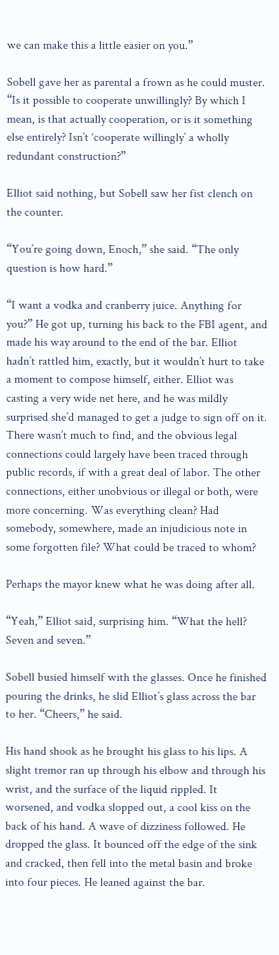we can make this a little easier on you.”

Sobell gave her as parental a frown as he could muster. “Is it possible to cooperate unwillingly? By which I mean, is that actually cooperation, or is it something else entirely? Isn’t ‘cooperate willingly’ a wholly redundant construction?”

Elliot said nothing, but Sobell saw her fist clench on the counter.

“You’re going down, Enoch,” she said. “The only question is how hard.”

“I want a vodka and cranberry juice. Anything for you?” He got up, turning his back to the FBI agent, and made his way around to the end of the bar. Elliot hadn’t rattled him, exactly, but it wouldn’t hurt to take a moment to compose himself, either. Elliot was casting a very wide net here, and he was mildly surprised she’d managed to get a judge to sign off on it. There wasn’t much to find, and the obvious legal connections could largely have been traced through public records, if with a great deal of labor. The other connections, either unobvious or illegal or both, were more concerning. Was everything clean? Had somebody, somewhere, made an injudicious note in some forgotten file? What could be traced to whom?

Perhaps the mayor knew what he was doing after all.

“Yeah,” Elliot said, surprising him. “What the hell? Seven and seven.”

Sobell busied himself with the glasses. Once he finished pouring the drinks, he slid Elliot’s glass across the bar to her. “Cheers,” he said.

His hand shook as he brought his glass to his lips. A slight tremor ran up through his elbow and through his wrist, and the surface of the liquid rippled. It worsened, and vodka slopped out, a cool kiss on the back of his hand. A wave of dizziness followed. He dropped the glass. It bounced off the edge of the sink and cracked, then fell into the metal basin and broke into four pieces. He leaned against the bar.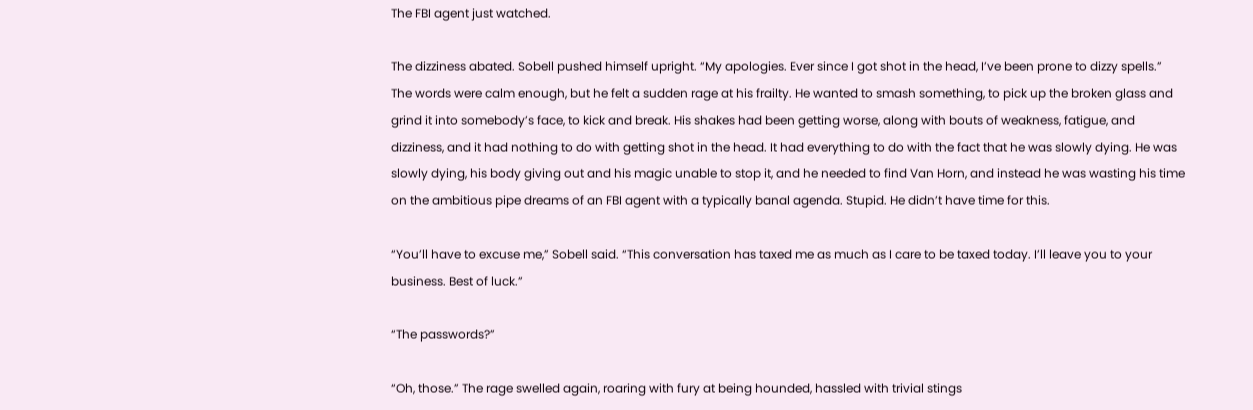The FBI agent just watched.

The dizziness abated. Sobell pushed himself upright. “My apologies. Ever since I got shot in the head, I’ve been prone to dizzy spells.” The words were calm enough, but he felt a sudden rage at his frailty. He wanted to smash something, to pick up the broken glass and grind it into somebody’s face, to kick and break. His shakes had been getting worse, along with bouts of weakness, fatigue, and dizziness, and it had nothing to do with getting shot in the head. It had everything to do with the fact that he was slowly dying. He was slowly dying, his body giving out and his magic unable to stop it, and he needed to find Van Horn, and instead he was wasting his time on the ambitious pipe dreams of an FBI agent with a typically banal agenda. Stupid. He didn’t have time for this.

“You’ll have to excuse me,” Sobell said. “This conversation has taxed me as much as I care to be taxed today. I’ll leave you to your business. Best of luck.”

“The passwords?”

“Oh, those.” The rage swelled again, roaring with fury at being hounded, hassled with trivial stings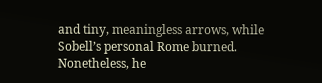and tiny, meaningless arrows, while Sobell’s personal Rome burned. Nonetheless, he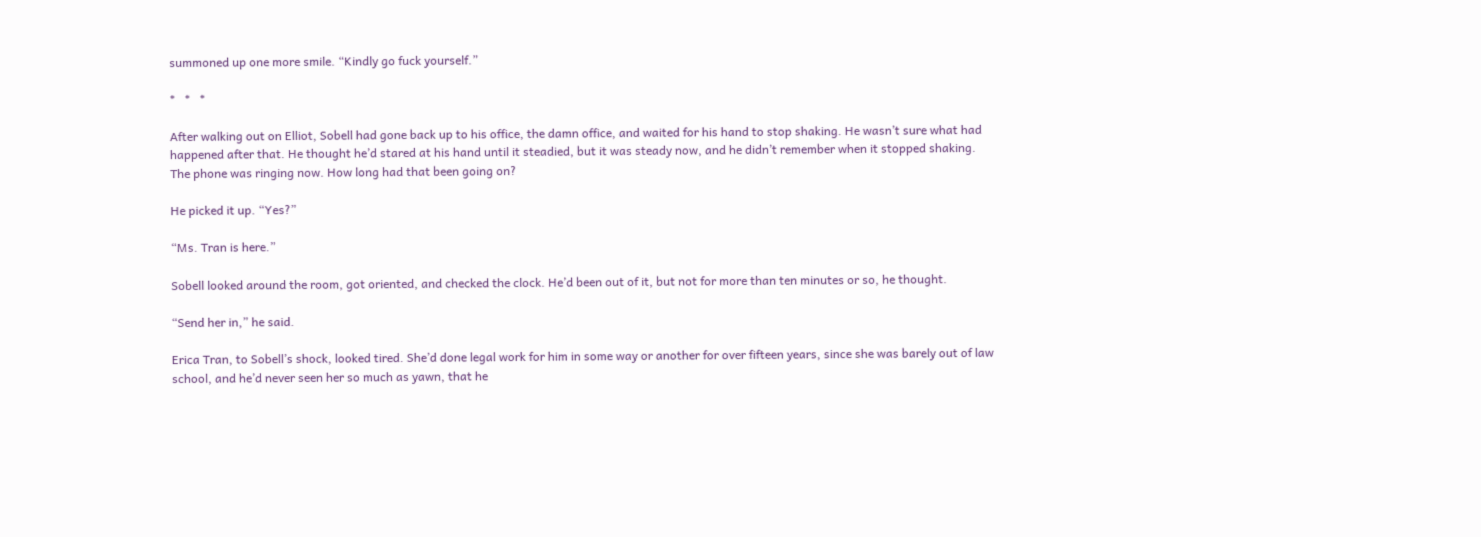summoned up one more smile. “Kindly go fuck yourself.”

*   *   *

After walking out on Elliot, Sobell had gone back up to his office, the damn office, and waited for his hand to stop shaking. He wasn’t sure what had happened after that. He thought he’d stared at his hand until it steadied, but it was steady now, and he didn’t remember when it stopped shaking. The phone was ringing now. How long had that been going on?

He picked it up. “Yes?”

“Ms. Tran is here.”

Sobell looked around the room, got oriented, and checked the clock. He’d been out of it, but not for more than ten minutes or so, he thought.

“Send her in,” he said.

Erica Tran, to Sobell’s shock, looked tired. She’d done legal work for him in some way or another for over fifteen years, since she was barely out of law school, and he’d never seen her so much as yawn, that he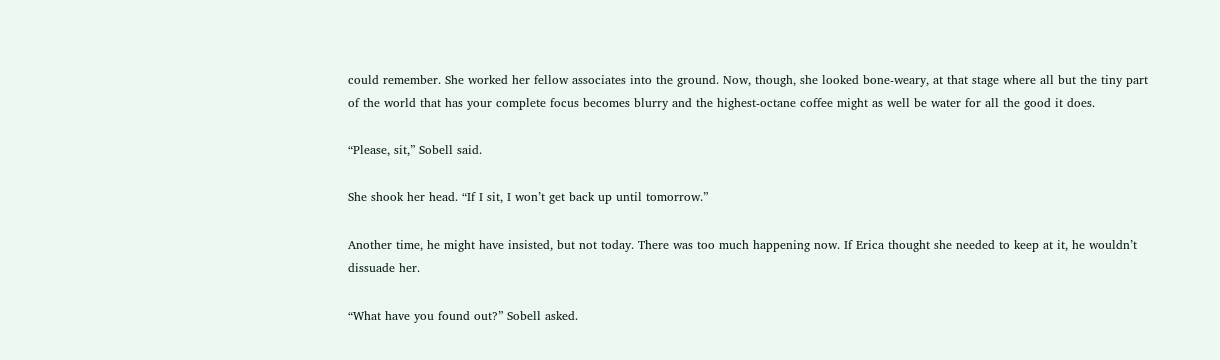could remember. She worked her fellow associates into the ground. Now, though, she looked bone-weary, at that stage where all but the tiny part of the world that has your complete focus becomes blurry and the highest-octane coffee might as well be water for all the good it does.

“Please, sit,” Sobell said.

She shook her head. “If I sit, I won’t get back up until tomorrow.”

Another time, he might have insisted, but not today. There was too much happening now. If Erica thought she needed to keep at it, he wouldn’t dissuade her.

“What have you found out?” Sobell asked.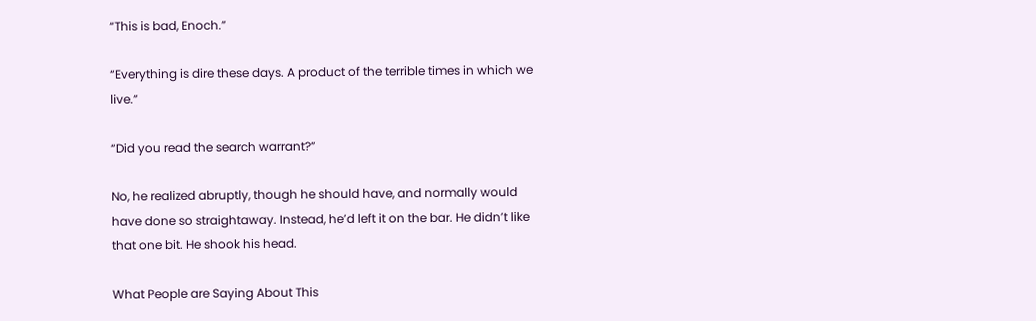“This is bad, Enoch.”

“Everything is dire these days. A product of the terrible times in which we live.”

“Did you read the search warrant?”

No, he realized abruptly, though he should have, and normally would have done so straightaway. Instead, he’d left it on the bar. He didn’t like that one bit. He shook his head.

What People are Saying About This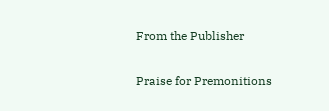From the Publisher

Praise for Premonitions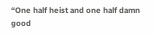“One half heist and one half damn good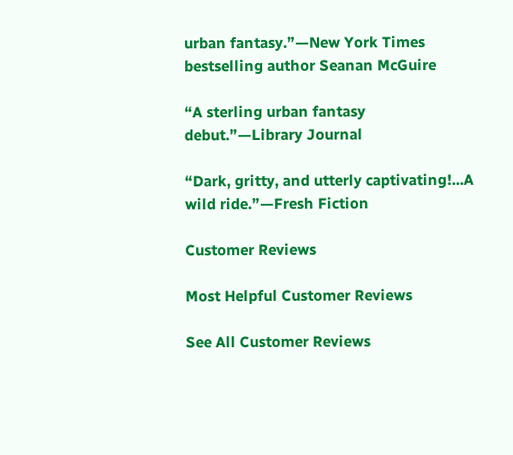urban fantasy.”—New York Times bestselling author Seanan McGuire

“A sterling urban fantasy debut.”—Library Journal

“Dark, gritty, and utterly captivating!...A wild ride.”—Fresh Fiction

Customer Reviews

Most Helpful Customer Reviews

See All Customer Reviews